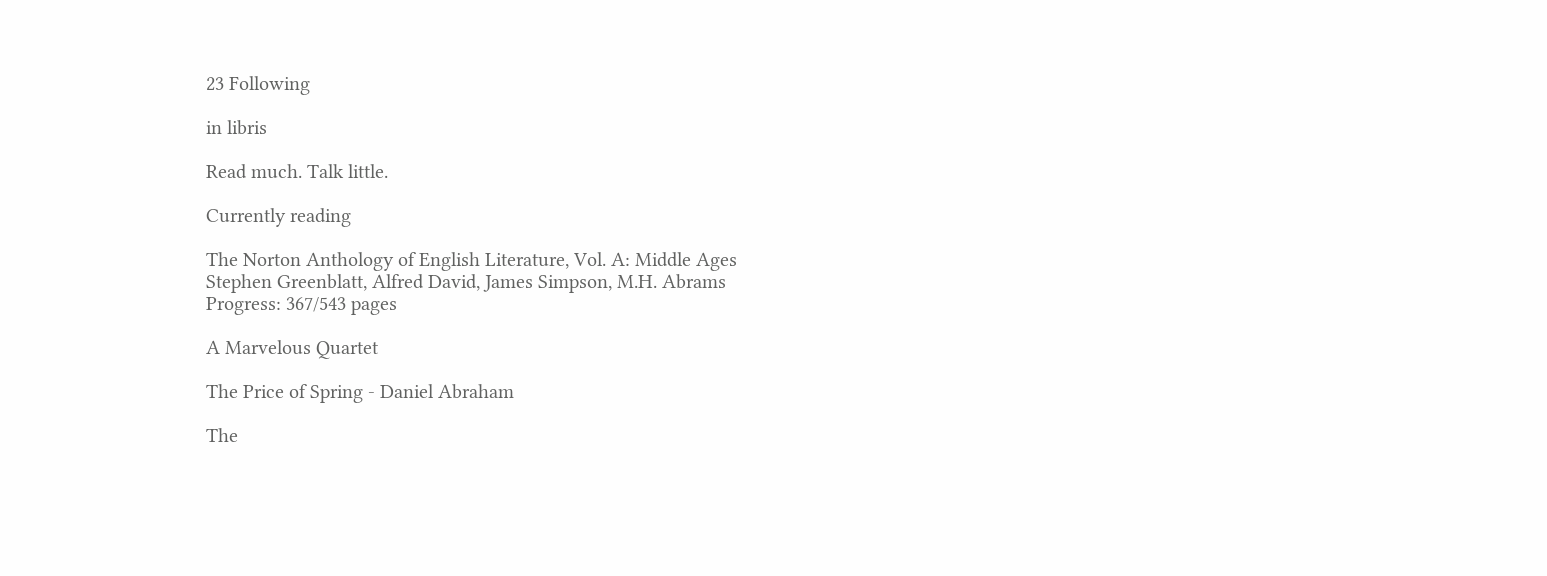23 Following

in libris

Read much. Talk little.

Currently reading

The Norton Anthology of English Literature, Vol. A: Middle Ages
Stephen Greenblatt, Alfred David, James Simpson, M.H. Abrams
Progress: 367/543 pages

A Marvelous Quartet

The Price of Spring - Daniel Abraham

The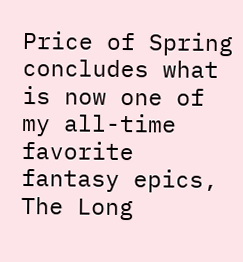Price of Spring concludes what is now one of my all-time favorite fantasy epics, The Long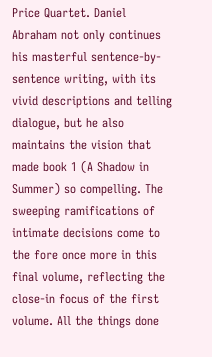Price Quartet. Daniel Abraham not only continues his masterful sentence-by-sentence writing, with its vivid descriptions and telling dialogue, but he also maintains the vision that made book 1 (A Shadow in Summer) so compelling. The sweeping ramifications of intimate decisions come to the fore once more in this final volume, reflecting the close-in focus of the first volume. All the things done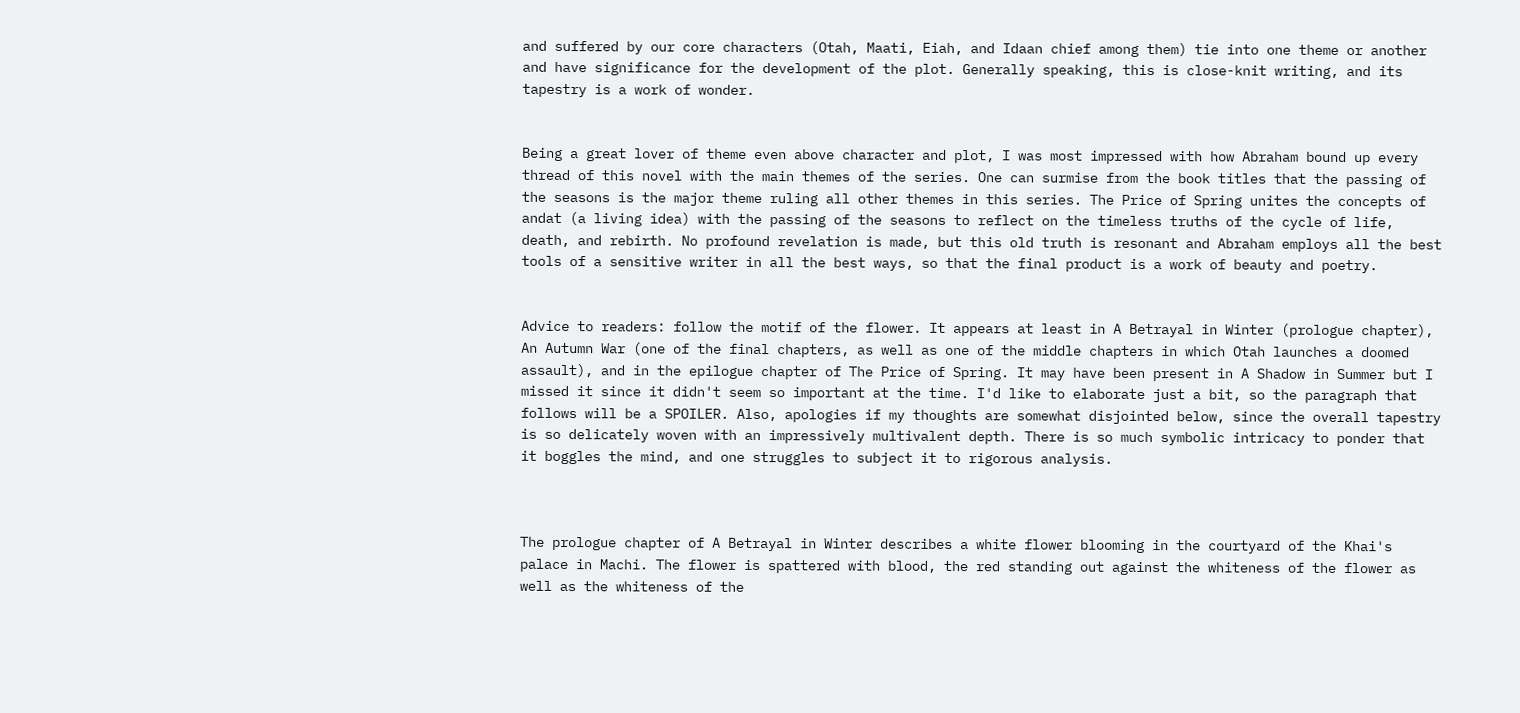and suffered by our core characters (Otah, Maati, Eiah, and Idaan chief among them) tie into one theme or another and have significance for the development of the plot. Generally speaking, this is close-knit writing, and its tapestry is a work of wonder.


Being a great lover of theme even above character and plot, I was most impressed with how Abraham bound up every thread of this novel with the main themes of the series. One can surmise from the book titles that the passing of the seasons is the major theme ruling all other themes in this series. The Price of Spring unites the concepts of andat (a living idea) with the passing of the seasons to reflect on the timeless truths of the cycle of life, death, and rebirth. No profound revelation is made, but this old truth is resonant and Abraham employs all the best tools of a sensitive writer in all the best ways, so that the final product is a work of beauty and poetry.


Advice to readers: follow the motif of the flower. It appears at least in A Betrayal in Winter (prologue chapter), An Autumn War (one of the final chapters, as well as one of the middle chapters in which Otah launches a doomed assault), and in the epilogue chapter of The Price of Spring. It may have been present in A Shadow in Summer but I missed it since it didn't seem so important at the time. I'd like to elaborate just a bit, so the paragraph that follows will be a SPOILER. Also, apologies if my thoughts are somewhat disjointed below, since the overall tapestry is so delicately woven with an impressively multivalent depth. There is so much symbolic intricacy to ponder that it boggles the mind, and one struggles to subject it to rigorous analysis.



The prologue chapter of A Betrayal in Winter describes a white flower blooming in the courtyard of the Khai's palace in Machi. The flower is spattered with blood, the red standing out against the whiteness of the flower as well as the whiteness of the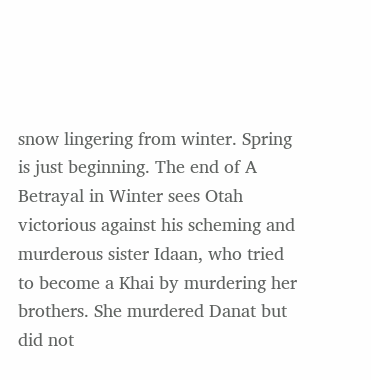snow lingering from winter. Spring is just beginning. The end of A Betrayal in Winter sees Otah victorious against his scheming and murderous sister Idaan, who tried to become a Khai by murdering her brothers. She murdered Danat but did not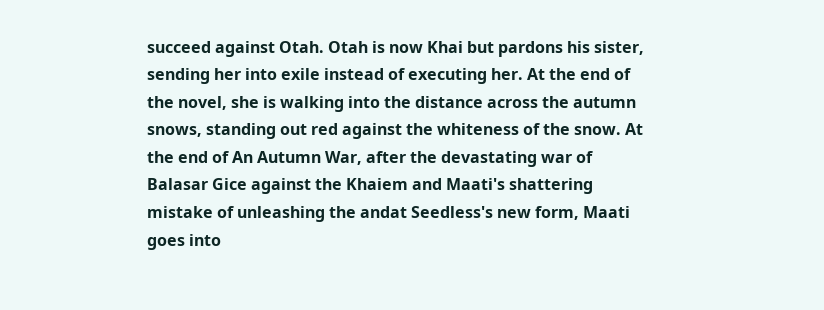succeed against Otah. Otah is now Khai but pardons his sister, sending her into exile instead of executing her. At the end of the novel, she is walking into the distance across the autumn snows, standing out red against the whiteness of the snow. At the end of An Autumn War, after the devastating war of Balasar Gice against the Khaiem and Maati's shattering mistake of unleashing the andat Seedless's new form, Maati goes into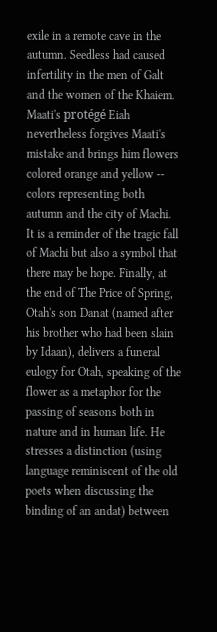exile in a remote cave in the autumn. Seedless had caused infertility in the men of Galt and the women of the Khaiem. Maati's protégé Eiah nevertheless forgives Maati's mistake and brings him flowers colored orange and yellow -- colors representing both autumn and the city of Machi. It is a reminder of the tragic fall of Machi but also a symbol that there may be hope. Finally, at the end of The Price of Spring, Otah's son Danat (named after his brother who had been slain by Idaan), delivers a funeral eulogy for Otah, speaking of the flower as a metaphor for the passing of seasons both in nature and in human life. He stresses a distinction (using language reminiscent of the old poets when discussing the binding of an andat) between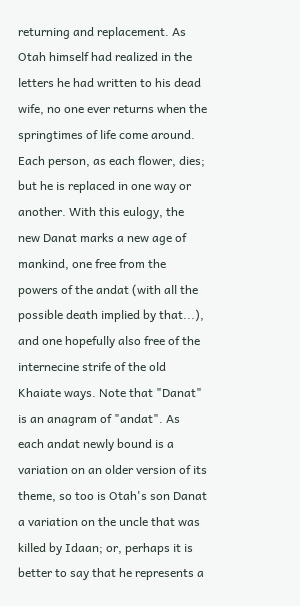returning and replacement. As Otah himself had realized in the letters he had written to his dead wife, no one ever returns when the springtimes of life come around. Each person, as each flower, dies; but he is replaced in one way or another. With this eulogy, the new Danat marks a new age of mankind, one free from the powers of the andat (with all the possible death implied by that...), and one hopefully also free of the internecine strife of the old Khaiate ways. Note that "Danat" is an anagram of "andat". As each andat newly bound is a variation on an older version of its theme, so too is Otah's son Danat a variation on the uncle that was killed by Idaan; or, perhaps it is better to say that he represents a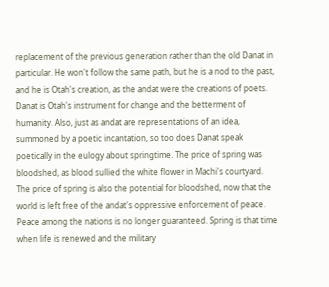replacement of the previous generation rather than the old Danat in particular. He won't follow the same path, but he is a nod to the past, and he is Otah's creation, as the andat were the creations of poets. Danat is Otah's instrument for change and the betterment of humanity. Also, just as andat are representations of an idea, summoned by a poetic incantation, so too does Danat speak poetically in the eulogy about springtime. The price of spring was bloodshed, as blood sullied the white flower in Machi's courtyard. The price of spring is also the potential for bloodshed, now that the world is left free of the andat's oppressive enforcement of peace. Peace among the nations is no longer guaranteed. Spring is that time when life is renewed and the military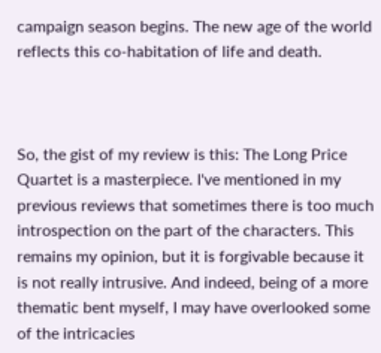campaign season begins. The new age of the world reflects this co-habitation of life and death.



So, the gist of my review is this: The Long Price Quartet is a masterpiece. I've mentioned in my previous reviews that sometimes there is too much introspection on the part of the characters. This remains my opinion, but it is forgivable because it is not really intrusive. And indeed, being of a more thematic bent myself, I may have overlooked some of the intricacies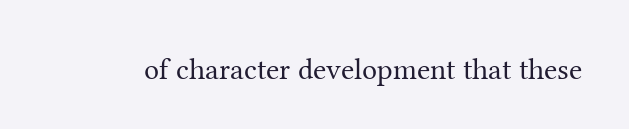of character development that these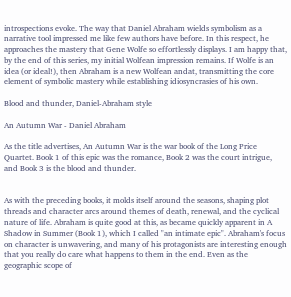introspections evoke. The way that Daniel Abraham wields symbolism as a narrative tool impressed me like few authors have before. In this respect, he approaches the mastery that Gene Wolfe so effortlessly displays. I am happy that, by the end of this series, my initial Wolfean impression remains. If Wolfe is an idea (or ideal!), then Abraham is a new Wolfean andat, transmitting the core element of symbolic mastery while establishing idiosyncrasies of his own.

Blood and thunder, Daniel-Abraham style

An Autumn War - Daniel Abraham

As the title advertises, An Autumn War is the war book of the Long Price Quartet. Book 1 of this epic was the romance, Book 2 was the court intrigue, and Book 3 is the blood and thunder.


As with the preceding books, it molds itself around the seasons, shaping plot threads and character arcs around themes of death, renewal, and the cyclical nature of life. Abraham is quite good at this, as became quickly apparent in A Shadow in Summer (Book 1), which I called "an intimate epic". Abraham's focus on character is unwavering, and many of his protagonists are interesting enough that you really do care what happens to them in the end. Even as the geographic scope of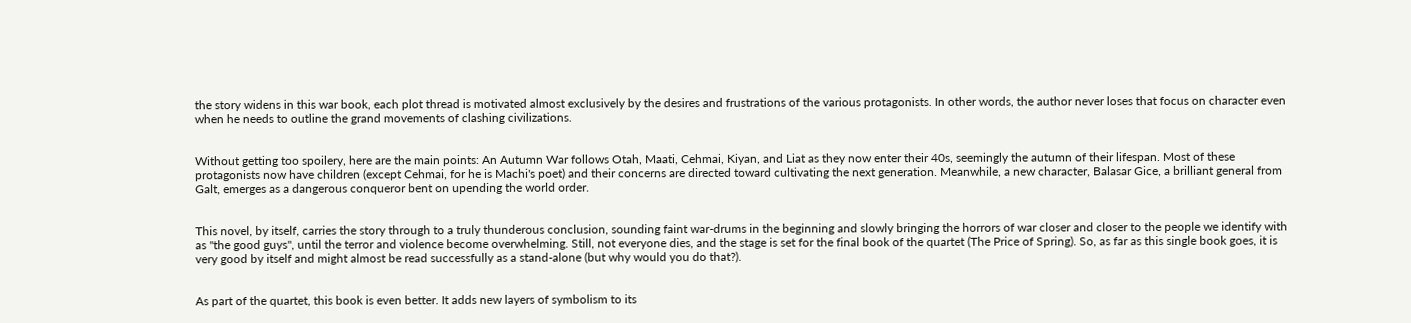the story widens in this war book, each plot thread is motivated almost exclusively by the desires and frustrations of the various protagonists. In other words, the author never loses that focus on character even when he needs to outline the grand movements of clashing civilizations.


Without getting too spoilery, here are the main points: An Autumn War follows Otah, Maati, Cehmai, Kiyan, and Liat as they now enter their 40s, seemingly the autumn of their lifespan. Most of these protagonists now have children (except Cehmai, for he is Machi's poet) and their concerns are directed toward cultivating the next generation. Meanwhile, a new character, Balasar Gice, a brilliant general from Galt, emerges as a dangerous conqueror bent on upending the world order.


This novel, by itself, carries the story through to a truly thunderous conclusion, sounding faint war-drums in the beginning and slowly bringing the horrors of war closer and closer to the people we identify with as "the good guys", until the terror and violence become overwhelming. Still, not everyone dies, and the stage is set for the final book of the quartet (The Price of Spring). So, as far as this single book goes, it is very good by itself and might almost be read successfully as a stand-alone (but why would you do that?).


As part of the quartet, this book is even better. It adds new layers of symbolism to its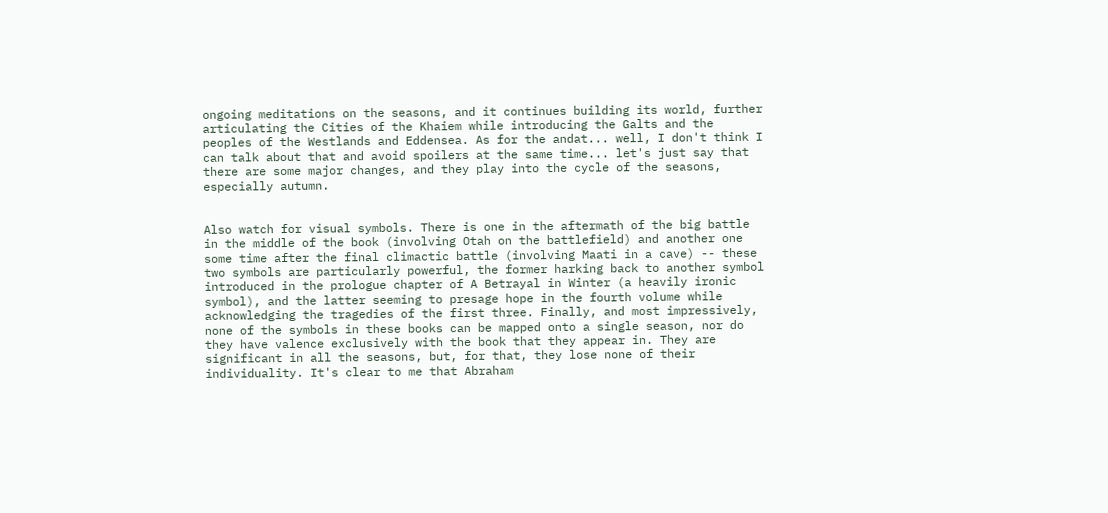ongoing meditations on the seasons, and it continues building its world, further articulating the Cities of the Khaiem while introducing the Galts and the peoples of the Westlands and Eddensea. As for the andat... well, I don't think I can talk about that and avoid spoilers at the same time... let's just say that there are some major changes, and they play into the cycle of the seasons, especially autumn.


Also watch for visual symbols. There is one in the aftermath of the big battle in the middle of the book (involving Otah on the battlefield) and another one some time after the final climactic battle (involving Maati in a cave) -- these two symbols are particularly powerful, the former harking back to another symbol introduced in the prologue chapter of A Betrayal in Winter (a heavily ironic symbol), and the latter seeming to presage hope in the fourth volume while acknowledging the tragedies of the first three. Finally, and most impressively, none of the symbols in these books can be mapped onto a single season, nor do they have valence exclusively with the book that they appear in. They are significant in all the seasons, but, for that, they lose none of their individuality. It's clear to me that Abraham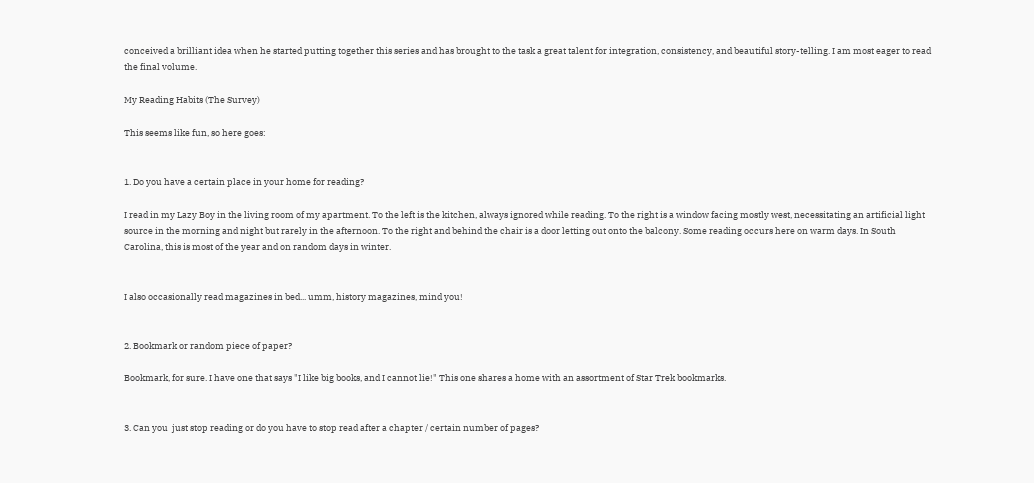conceived a brilliant idea when he started putting together this series and has brought to the task a great talent for integration, consistency, and beautiful story-telling. I am most eager to read the final volume.

My Reading Habits (The Survey)

This seems like fun, so here goes:


1. Do you have a certain place in your home for reading?

I read in my Lazy Boy in the living room of my apartment. To the left is the kitchen, always ignored while reading. To the right is a window facing mostly west, necessitating an artificial light source in the morning and night but rarely in the afternoon. To the right and behind the chair is a door letting out onto the balcony. Some reading occurs here on warm days. In South Carolina, this is most of the year and on random days in winter.


I also occasionally read magazines in bed... umm, history magazines, mind you!


2. Bookmark or random piece of paper?

Bookmark, for sure. I have one that says "I like big books, and I cannot lie!" This one shares a home with an assortment of Star Trek bookmarks.


3. Can you  just stop reading or do you have to stop read after a chapter / certain number of pages?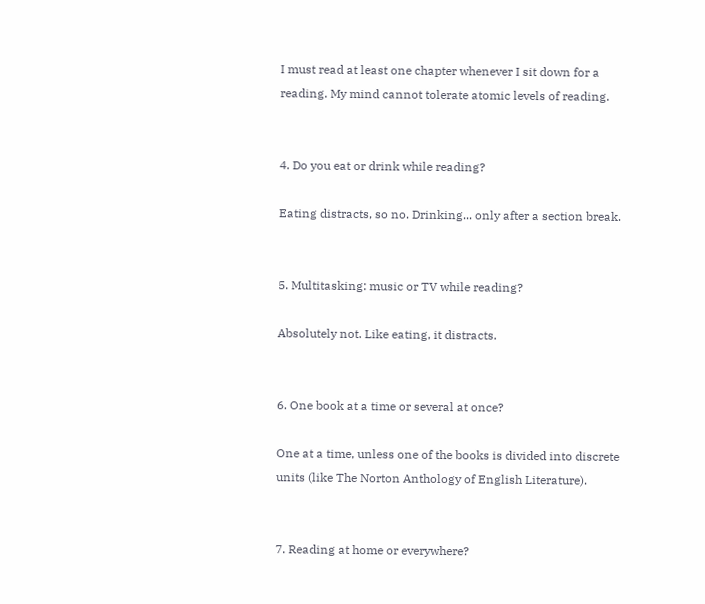I must read at least one chapter whenever I sit down for a reading. My mind cannot tolerate atomic levels of reading.


4. Do you eat or drink while reading?

Eating distracts, so no. Drinking... only after a section break.


5. Multitasking: music or TV while reading?

Absolutely not. Like eating, it distracts.


6. One book at a time or several at once?

One at a time, unless one of the books is divided into discrete units (like The Norton Anthology of English Literature).


7. Reading at home or everywhere?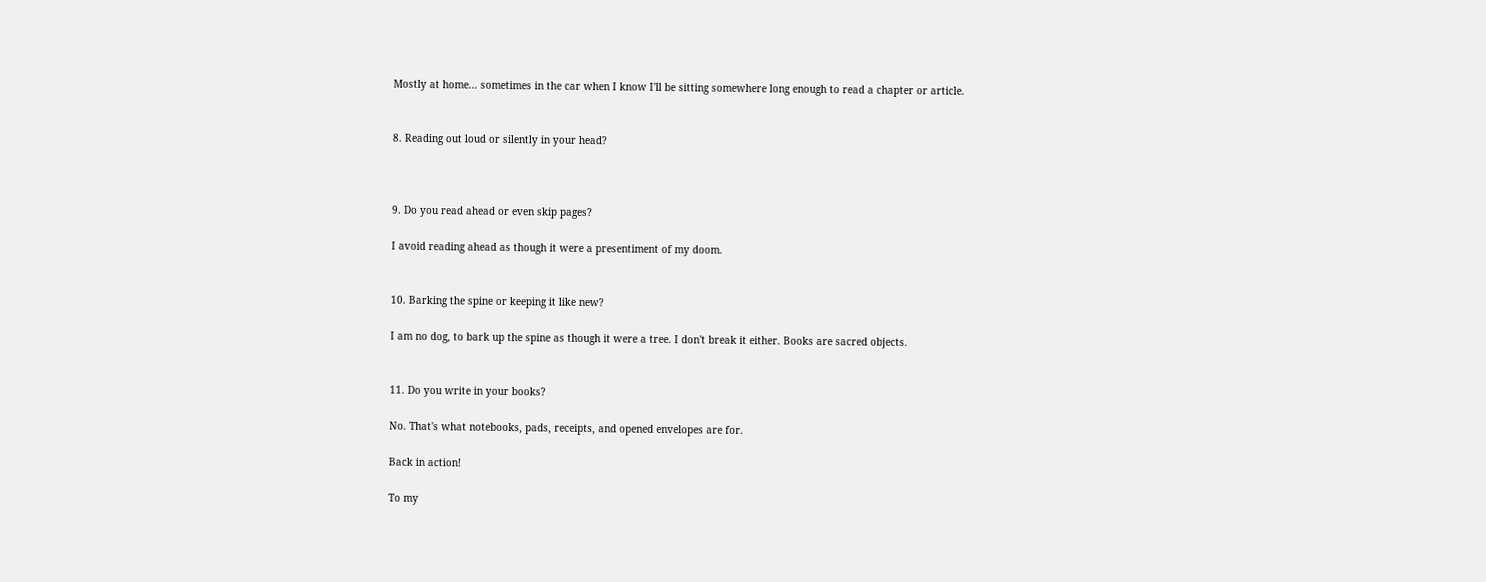Mostly at home... sometimes in the car when I know I'll be sitting somewhere long enough to read a chapter or article.


8. Reading out loud or silently in your head?



9. Do you read ahead or even skip pages?

I avoid reading ahead as though it were a presentiment of my doom.


10. Barking the spine or keeping it like new?

I am no dog, to bark up the spine as though it were a tree. I don't break it either. Books are sacred objects.


11. Do you write in your books?

No. That's what notebooks, pads, receipts, and opened envelopes are for.

Back in action!

To my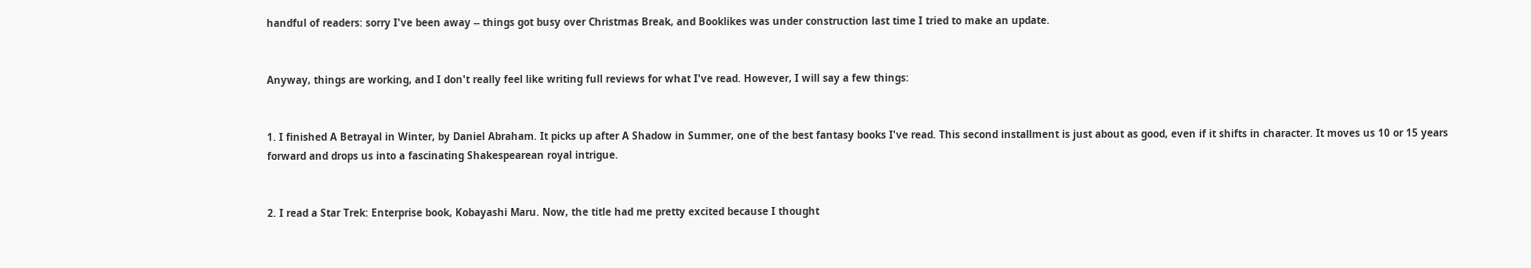handful of readers: sorry I've been away -- things got busy over Christmas Break, and Booklikes was under construction last time I tried to make an update.


Anyway, things are working, and I don't really feel like writing full reviews for what I've read. However, I will say a few things:


1. I finished A Betrayal in Winter, by Daniel Abraham. It picks up after A Shadow in Summer, one of the best fantasy books I've read. This second installment is just about as good, even if it shifts in character. It moves us 10 or 15 years forward and drops us into a fascinating Shakespearean royal intrigue.


2. I read a Star Trek: Enterprise book, Kobayashi Maru. Now, the title had me pretty excited because I thought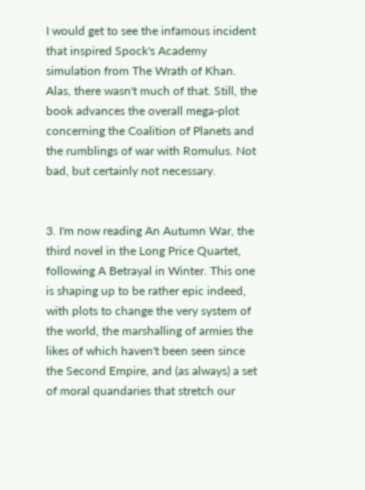I would get to see the infamous incident that inspired Spock's Academy simulation from The Wrath of Khan. Alas, there wasn't much of that. Still, the book advances the overall mega-plot concerning the Coalition of Planets and the rumblings of war with Romulus. Not bad, but certainly not necessary.


3. I'm now reading An Autumn War, the third novel in the Long Price Quartet, following A Betrayal in Winter. This one is shaping up to be rather epic indeed, with plots to change the very system of the world, the marshalling of armies the likes of which haven't been seen since the Second Empire, and (as always) a set of moral quandaries that stretch our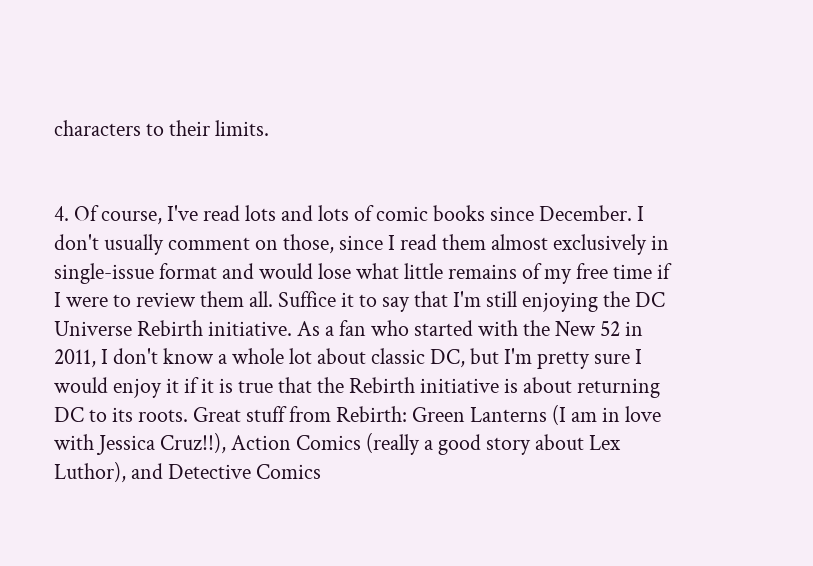characters to their limits.


4. Of course, I've read lots and lots of comic books since December. I don't usually comment on those, since I read them almost exclusively in single-issue format and would lose what little remains of my free time if I were to review them all. Suffice it to say that I'm still enjoying the DC Universe Rebirth initiative. As a fan who started with the New 52 in 2011, I don't know a whole lot about classic DC, but I'm pretty sure I would enjoy it if it is true that the Rebirth initiative is about returning DC to its roots. Great stuff from Rebirth: Green Lanterns (I am in love with Jessica Cruz!!), Action Comics (really a good story about Lex Luthor), and Detective Comics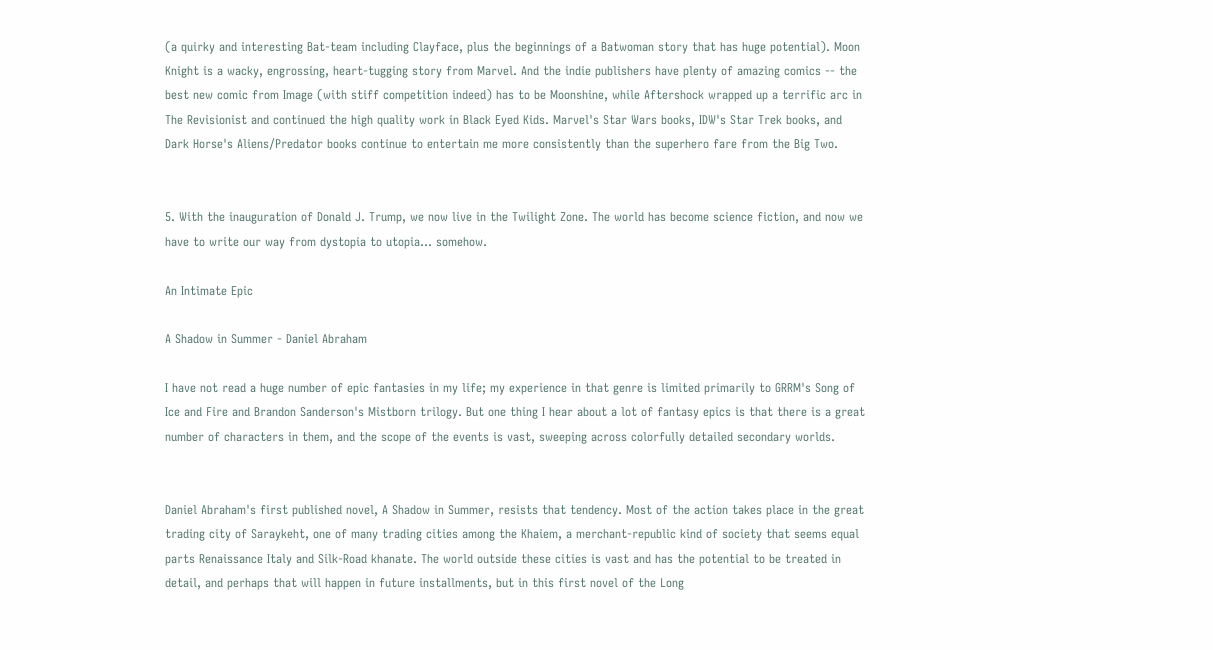(a quirky and interesting Bat-team including Clayface, plus the beginnings of a Batwoman story that has huge potential). Moon Knight is a wacky, engrossing, heart-tugging story from Marvel. And the indie publishers have plenty of amazing comics -- the best new comic from Image (with stiff competition indeed) has to be Moonshine, while Aftershock wrapped up a terrific arc in The Revisionist and continued the high quality work in Black Eyed Kids. Marvel's Star Wars books, IDW's Star Trek books, and Dark Horse's Aliens/Predator books continue to entertain me more consistently than the superhero fare from the Big Two.


5. With the inauguration of Donald J. Trump, we now live in the Twilight Zone. The world has become science fiction, and now we have to write our way from dystopia to utopia... somehow.

An Intimate Epic

A Shadow in Summer - Daniel Abraham

I have not read a huge number of epic fantasies in my life; my experience in that genre is limited primarily to GRRM's Song of Ice and Fire and Brandon Sanderson's Mistborn trilogy. But one thing I hear about a lot of fantasy epics is that there is a great number of characters in them, and the scope of the events is vast, sweeping across colorfully detailed secondary worlds.


Daniel Abraham's first published novel, A Shadow in Summer, resists that tendency. Most of the action takes place in the great trading city of Saraykeht, one of many trading cities among the Khaiem, a merchant-republic kind of society that seems equal parts Renaissance Italy and Silk-Road khanate. The world outside these cities is vast and has the potential to be treated in detail, and perhaps that will happen in future installments, but in this first novel of the Long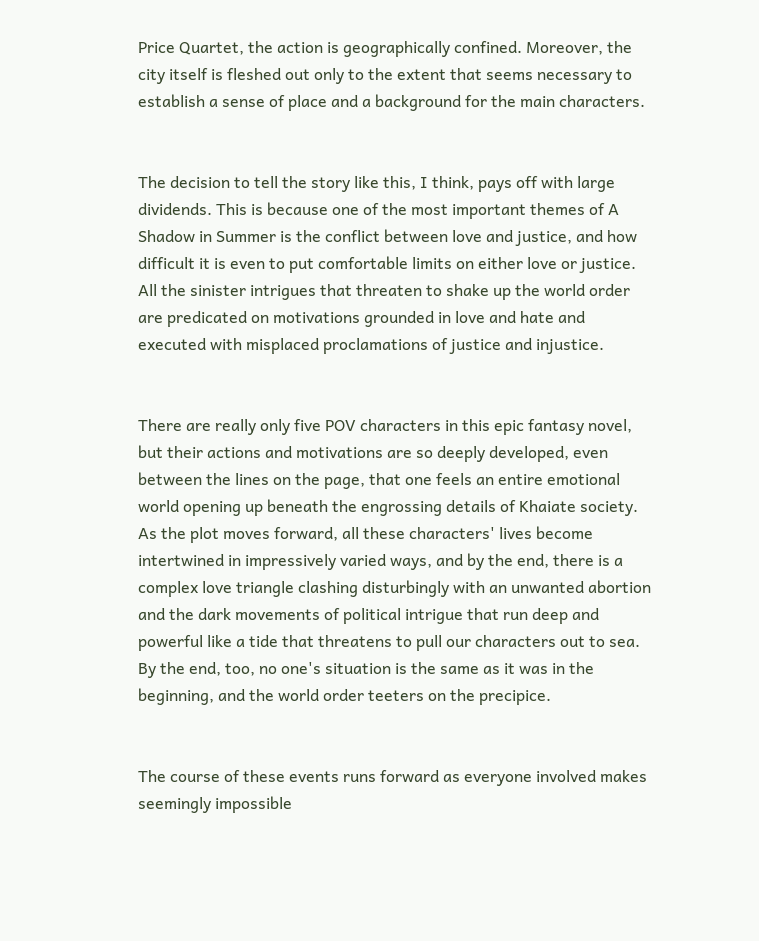Price Quartet, the action is geographically confined. Moreover, the city itself is fleshed out only to the extent that seems necessary to establish a sense of place and a background for the main characters.


The decision to tell the story like this, I think, pays off with large dividends. This is because one of the most important themes of A Shadow in Summer is the conflict between love and justice, and how difficult it is even to put comfortable limits on either love or justice. All the sinister intrigues that threaten to shake up the world order are predicated on motivations grounded in love and hate and executed with misplaced proclamations of justice and injustice.


There are really only five POV characters in this epic fantasy novel, but their actions and motivations are so deeply developed, even between the lines on the page, that one feels an entire emotional world opening up beneath the engrossing details of Khaiate society. As the plot moves forward, all these characters' lives become intertwined in impressively varied ways, and by the end, there is a complex love triangle clashing disturbingly with an unwanted abortion and the dark movements of political intrigue that run deep and powerful like a tide that threatens to pull our characters out to sea. By the end, too, no one's situation is the same as it was in the beginning, and the world order teeters on the precipice.


The course of these events runs forward as everyone involved makes seemingly impossible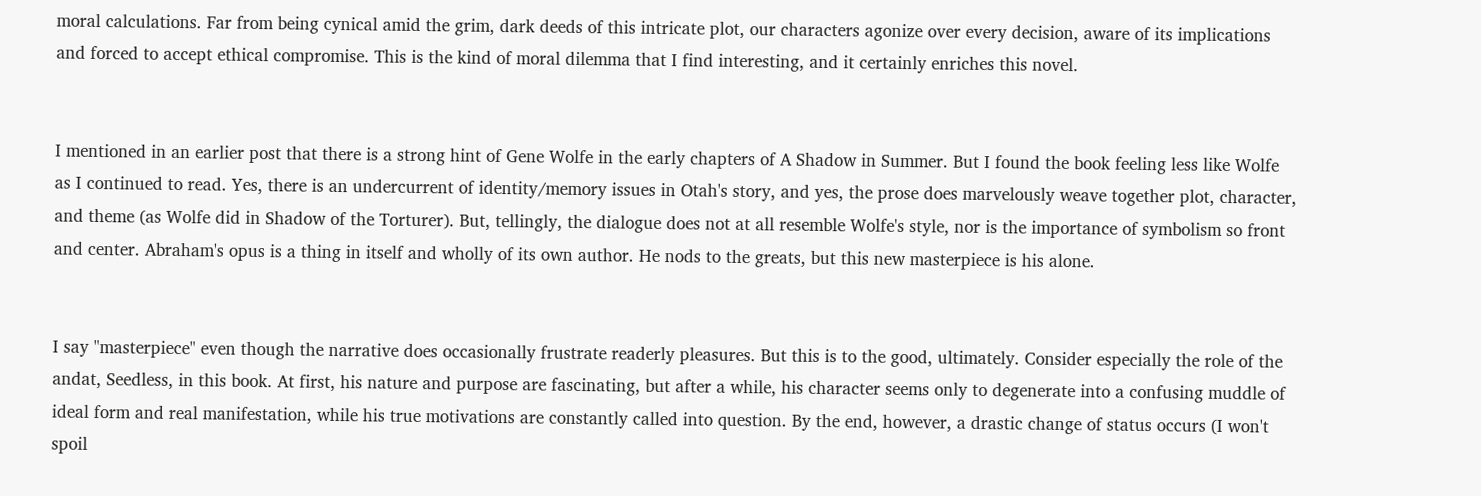moral calculations. Far from being cynical amid the grim, dark deeds of this intricate plot, our characters agonize over every decision, aware of its implications and forced to accept ethical compromise. This is the kind of moral dilemma that I find interesting, and it certainly enriches this novel.


I mentioned in an earlier post that there is a strong hint of Gene Wolfe in the early chapters of A Shadow in Summer. But I found the book feeling less like Wolfe as I continued to read. Yes, there is an undercurrent of identity/memory issues in Otah's story, and yes, the prose does marvelously weave together plot, character, and theme (as Wolfe did in Shadow of the Torturer). But, tellingly, the dialogue does not at all resemble Wolfe's style, nor is the importance of symbolism so front and center. Abraham's opus is a thing in itself and wholly of its own author. He nods to the greats, but this new masterpiece is his alone.


I say "masterpiece" even though the narrative does occasionally frustrate readerly pleasures. But this is to the good, ultimately. Consider especially the role of the andat, Seedless, in this book. At first, his nature and purpose are fascinating, but after a while, his character seems only to degenerate into a confusing muddle of ideal form and real manifestation, while his true motivations are constantly called into question. By the end, however, a drastic change of status occurs (I won't spoil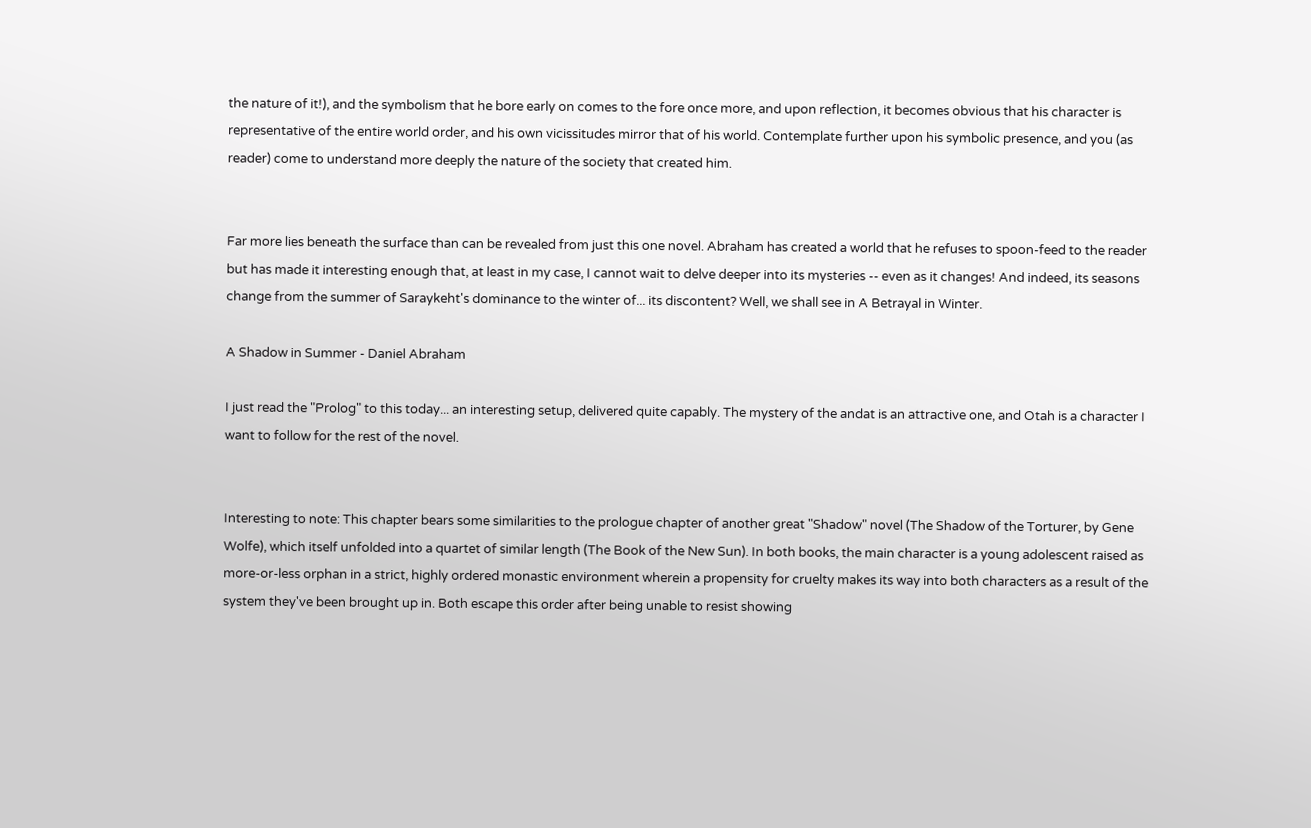the nature of it!), and the symbolism that he bore early on comes to the fore once more, and upon reflection, it becomes obvious that his character is representative of the entire world order, and his own vicissitudes mirror that of his world. Contemplate further upon his symbolic presence, and you (as reader) come to understand more deeply the nature of the society that created him.


Far more lies beneath the surface than can be revealed from just this one novel. Abraham has created a world that he refuses to spoon-feed to the reader but has made it interesting enough that, at least in my case, I cannot wait to delve deeper into its mysteries -- even as it changes! And indeed, its seasons change from the summer of Saraykeht's dominance to the winter of... its discontent? Well, we shall see in A Betrayal in Winter.

A Shadow in Summer - Daniel Abraham

I just read the "Prolog" to this today... an interesting setup, delivered quite capably. The mystery of the andat is an attractive one, and Otah is a character I want to follow for the rest of the novel.


Interesting to note: This chapter bears some similarities to the prologue chapter of another great "Shadow" novel (The Shadow of the Torturer, by Gene Wolfe), which itself unfolded into a quartet of similar length (The Book of the New Sun). In both books, the main character is a young adolescent raised as more-or-less orphan in a strict, highly ordered monastic environment wherein a propensity for cruelty makes its way into both characters as a result of the system they've been brought up in. Both escape this order after being unable to resist showing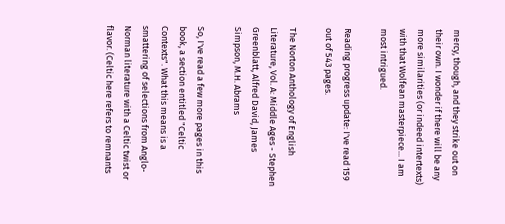mercy, though, and they strike out on their own. I wonder if there will be any more similarities (or indeed intertexts) with that Wolfean masterpiece... I am most intrigued.

Reading progress update: I've read 159 out of 543 pages.

The Norton Anthology of English Literature, Vol. A: Middle Ages - Stephen Greenblatt, Alfred David, James Simpson, M.H. Abrams

So, I've read a few more pages in this book, a section entitled "Celtic Contexts". What this means is a smattering of selections from Anglo-Norman literature with a Celtic twist or flavor. (Celtic here refers to remnants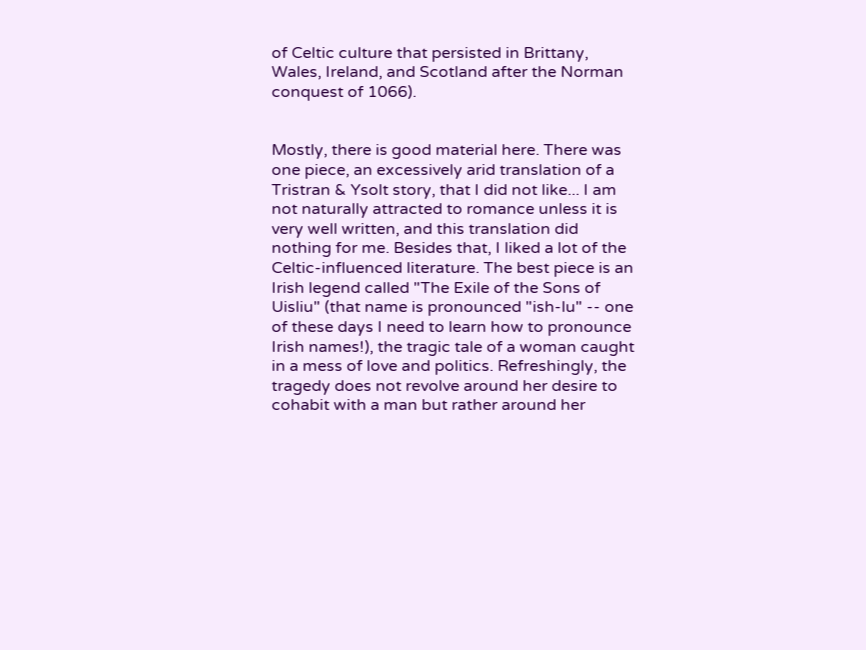of Celtic culture that persisted in Brittany, Wales, Ireland, and Scotland after the Norman conquest of 1066).


Mostly, there is good material here. There was one piece, an excessively arid translation of a Tristran & Ysolt story, that I did not like... I am not naturally attracted to romance unless it is very well written, and this translation did nothing for me. Besides that, I liked a lot of the Celtic-influenced literature. The best piece is an Irish legend called "The Exile of the Sons of Uisliu" (that name is pronounced "ish-lu" -- one of these days I need to learn how to pronounce Irish names!), the tragic tale of a woman caught in a mess of love and politics. Refreshingly, the tragedy does not revolve around her desire to cohabit with a man but rather around her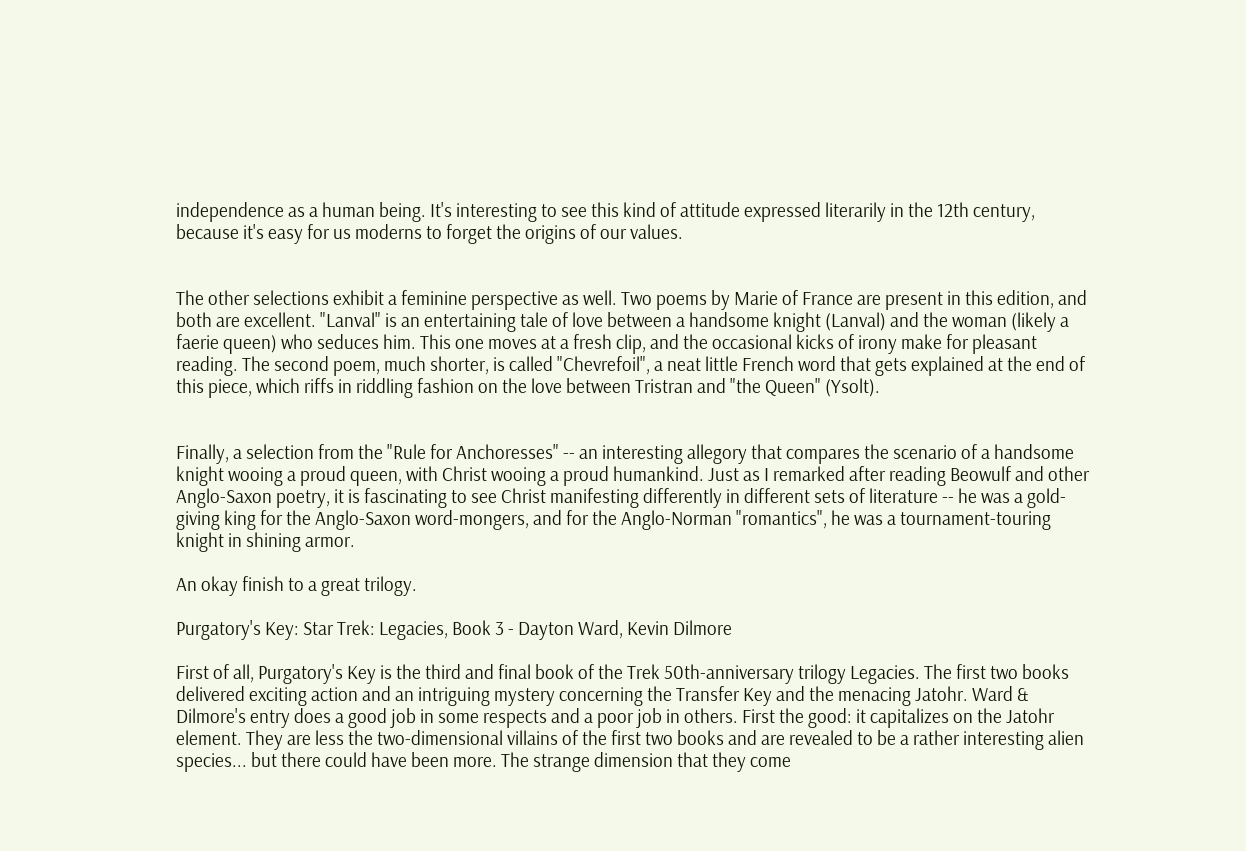independence as a human being. It's interesting to see this kind of attitude expressed literarily in the 12th century, because it's easy for us moderns to forget the origins of our values.


The other selections exhibit a feminine perspective as well. Two poems by Marie of France are present in this edition, and both are excellent. "Lanval" is an entertaining tale of love between a handsome knight (Lanval) and the woman (likely a faerie queen) who seduces him. This one moves at a fresh clip, and the occasional kicks of irony make for pleasant reading. The second poem, much shorter, is called "Chevrefoil", a neat little French word that gets explained at the end of this piece, which riffs in riddling fashion on the love between Tristran and "the Queen" (Ysolt).


Finally, a selection from the "Rule for Anchoresses" -- an interesting allegory that compares the scenario of a handsome knight wooing a proud queen, with Christ wooing a proud humankind. Just as I remarked after reading Beowulf and other Anglo-Saxon poetry, it is fascinating to see Christ manifesting differently in different sets of literature -- he was a gold-giving king for the Anglo-Saxon word-mongers, and for the Anglo-Norman "romantics", he was a tournament-touring knight in shining armor.

An okay finish to a great trilogy.

Purgatory's Key: Star Trek: Legacies, Book 3 - Dayton Ward, Kevin Dilmore

First of all, Purgatory's Key is the third and final book of the Trek 50th-anniversary trilogy Legacies. The first two books delivered exciting action and an intriguing mystery concerning the Transfer Key and the menacing Jatohr. Ward & Dilmore's entry does a good job in some respects and a poor job in others. First the good: it capitalizes on the Jatohr element. They are less the two-dimensional villains of the first two books and are revealed to be a rather interesting alien species... but there could have been more. The strange dimension that they come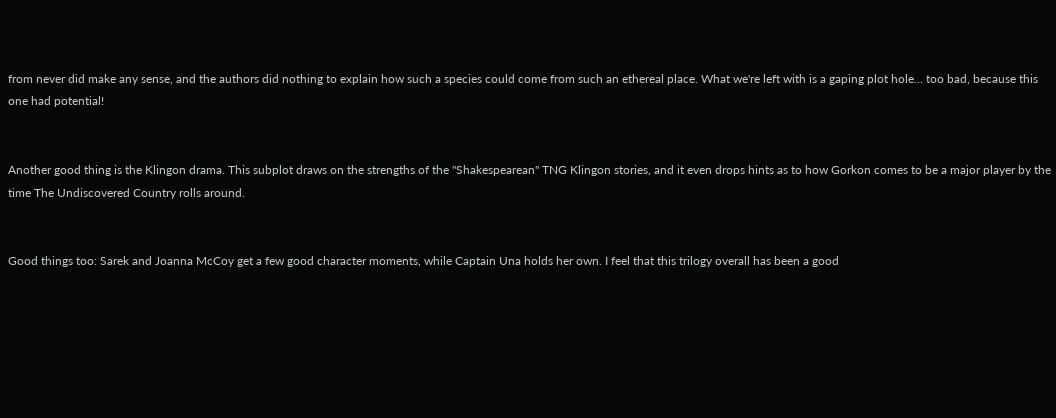from never did make any sense, and the authors did nothing to explain how such a species could come from such an ethereal place. What we're left with is a gaping plot hole... too bad, because this one had potential!


Another good thing is the Klingon drama. This subplot draws on the strengths of the "Shakespearean" TNG Klingon stories, and it even drops hints as to how Gorkon comes to be a major player by the time The Undiscovered Country rolls around.


Good things too: Sarek and Joanna McCoy get a few good character moments, while Captain Una holds her own. I feel that this trilogy overall has been a good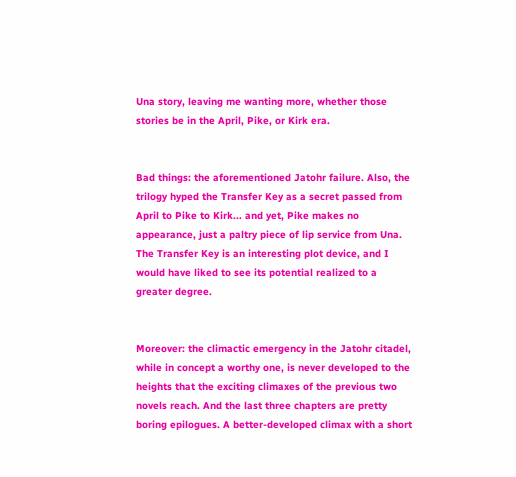Una story, leaving me wanting more, whether those stories be in the April, Pike, or Kirk era.


Bad things: the aforementioned Jatohr failure. Also, the trilogy hyped the Transfer Key as a secret passed from April to Pike to Kirk... and yet, Pike makes no appearance, just a paltry piece of lip service from Una. The Transfer Key is an interesting plot device, and I would have liked to see its potential realized to a greater degree.


Moreover: the climactic emergency in the Jatohr citadel, while in concept a worthy one, is never developed to the heights that the exciting climaxes of the previous two novels reach. And the last three chapters are pretty boring epilogues. A better-developed climax with a short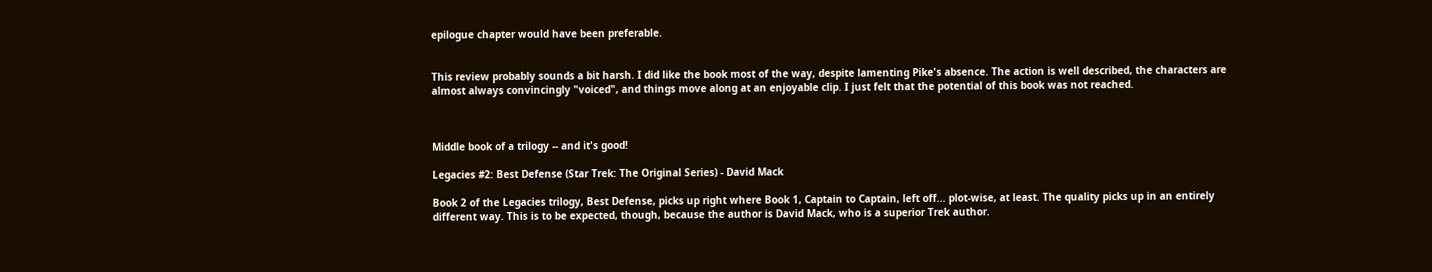epilogue chapter would have been preferable.


This review probably sounds a bit harsh. I did like the book most of the way, despite lamenting Pike's absence. The action is well described, the characters are almost always convincingly "voiced", and things move along at an enjoyable clip. I just felt that the potential of this book was not reached.



Middle book of a trilogy -- and it's good!

Legacies #2: Best Defense (Star Trek: The Original Series) - David Mack

Book 2 of the Legacies trilogy, Best Defense, picks up right where Book 1, Captain to Captain, left off... plot-wise, at least. The quality picks up in an entirely different way. This is to be expected, though, because the author is David Mack, who is a superior Trek author.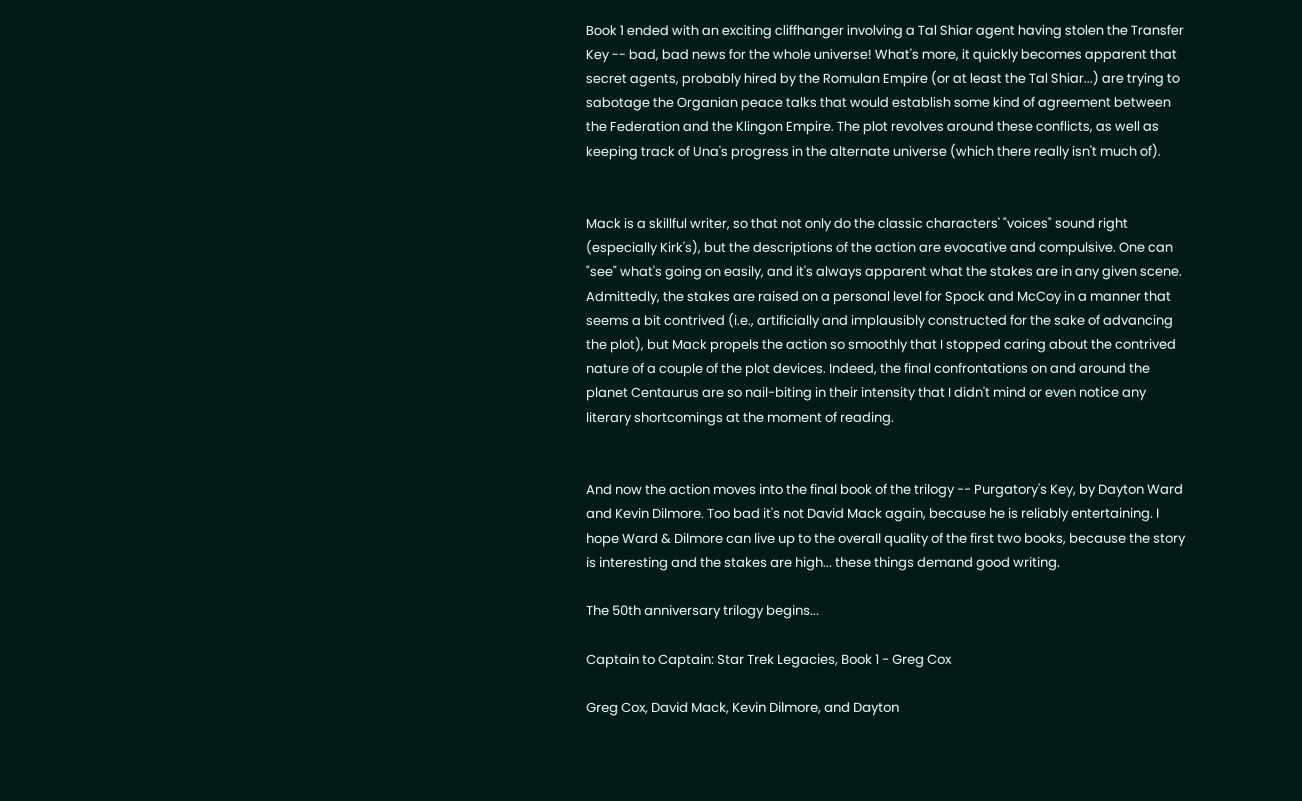Book 1 ended with an exciting cliffhanger involving a Tal Shiar agent having stolen the Transfer Key -- bad, bad news for the whole universe! What's more, it quickly becomes apparent that secret agents, probably hired by the Romulan Empire (or at least the Tal Shiar...) are trying to sabotage the Organian peace talks that would establish some kind of agreement between the Federation and the Klingon Empire. The plot revolves around these conflicts, as well as keeping track of Una's progress in the alternate universe (which there really isn't much of).


Mack is a skillful writer, so that not only do the classic characters' "voices" sound right (especially Kirk's), but the descriptions of the action are evocative and compulsive. One can "see" what's going on easily, and it's always apparent what the stakes are in any given scene. Admittedly, the stakes are raised on a personal level for Spock and McCoy in a manner that seems a bit contrived (i.e., artificially and implausibly constructed for the sake of advancing the plot), but Mack propels the action so smoothly that I stopped caring about the contrived nature of a couple of the plot devices. Indeed, the final confrontations on and around the planet Centaurus are so nail-biting in their intensity that I didn't mind or even notice any literary shortcomings at the moment of reading.


And now the action moves into the final book of the trilogy -- Purgatory's Key, by Dayton Ward and Kevin Dilmore. Too bad it's not David Mack again, because he is reliably entertaining. I hope Ward & Dilmore can live up to the overall quality of the first two books, because the story is interesting and the stakes are high... these things demand good writing.

The 50th anniversary trilogy begins...

Captain to Captain: Star Trek Legacies, Book 1 - Greg Cox

Greg Cox, David Mack, Kevin Dilmore, and Dayton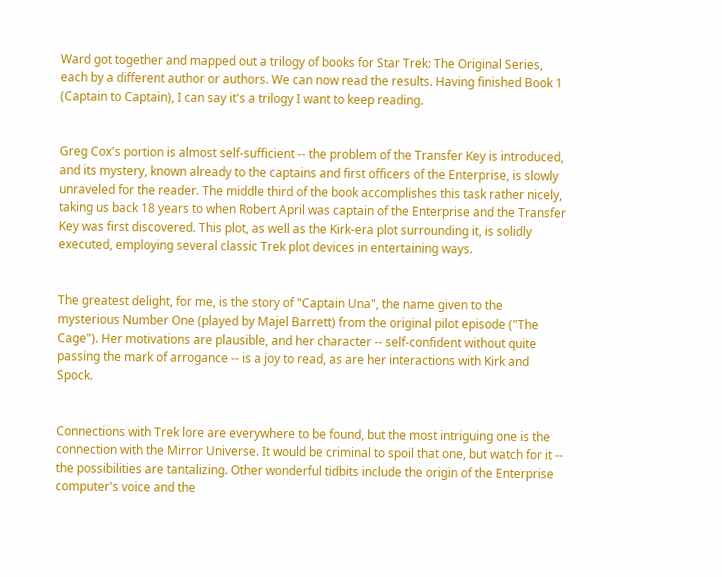Ward got together and mapped out a trilogy of books for Star Trek: The Original Series, each by a different author or authors. We can now read the results. Having finished Book 1 (Captain to Captain), I can say it's a trilogy I want to keep reading.


Greg Cox's portion is almost self-sufficient -- the problem of the Transfer Key is introduced, and its mystery, known already to the captains and first officers of the Enterprise, is slowly unraveled for the reader. The middle third of the book accomplishes this task rather nicely, taking us back 18 years to when Robert April was captain of the Enterprise and the Transfer Key was first discovered. This plot, as well as the Kirk-era plot surrounding it, is solidly executed, employing several classic Trek plot devices in entertaining ways.


The greatest delight, for me, is the story of "Captain Una", the name given to the mysterious Number One (played by Majel Barrett) from the original pilot episode ("The Cage"). Her motivations are plausible, and her character -- self-confident without quite passing the mark of arrogance -- is a joy to read, as are her interactions with Kirk and Spock.


Connections with Trek lore are everywhere to be found, but the most intriguing one is the connection with the Mirror Universe. It would be criminal to spoil that one, but watch for it -- the possibilities are tantalizing. Other wonderful tidbits include the origin of the Enterprise computer's voice and the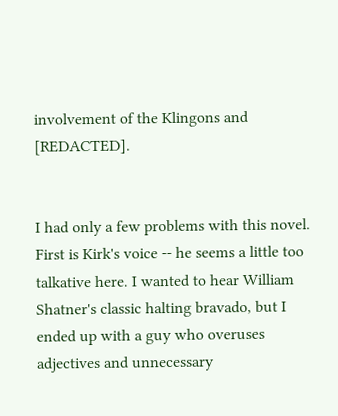involvement of the Klingons and [REDACTED].


I had only a few problems with this novel. First is Kirk's voice -- he seems a little too talkative here. I wanted to hear William Shatner's classic halting bravado, but I ended up with a guy who overuses adjectives and unnecessary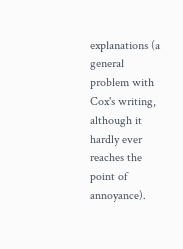explanations (a general problem with Cox's writing, although it hardly ever reaches the point of annoyance).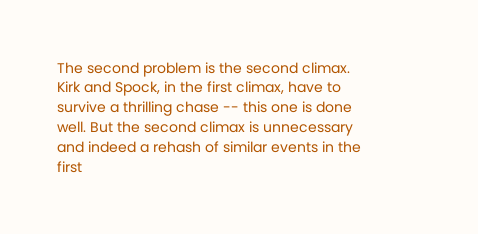The second problem is the second climax. Kirk and Spock, in the first climax, have to survive a thrilling chase -- this one is done well. But the second climax is unnecessary and indeed a rehash of similar events in the first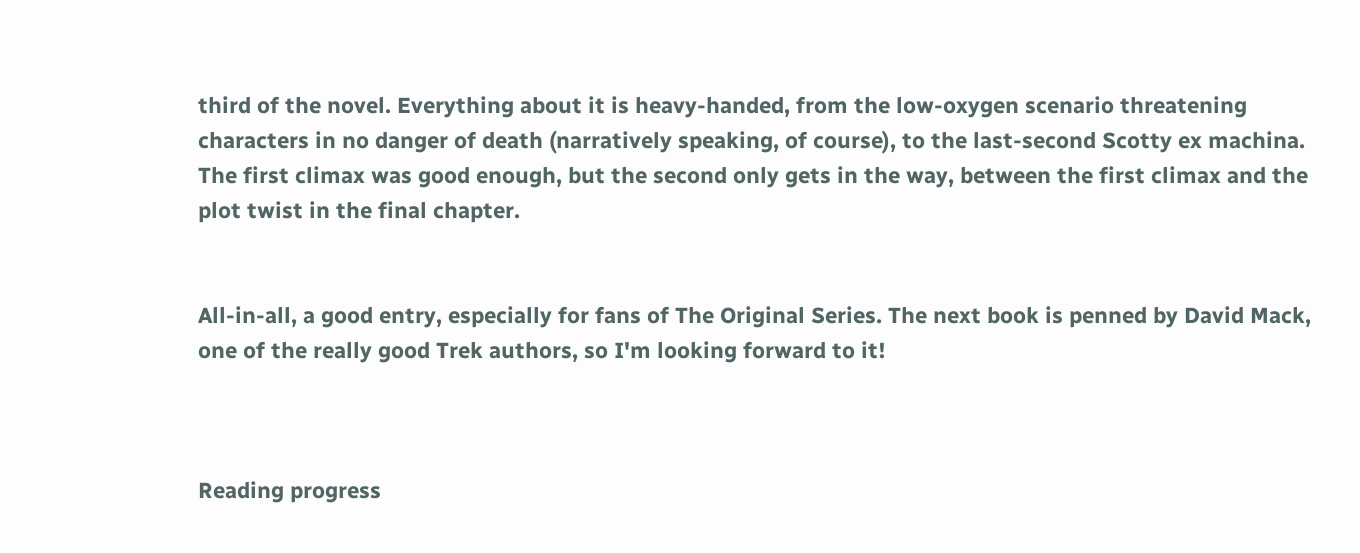third of the novel. Everything about it is heavy-handed, from the low-oxygen scenario threatening characters in no danger of death (narratively speaking, of course), to the last-second Scotty ex machina. The first climax was good enough, but the second only gets in the way, between the first climax and the plot twist in the final chapter.


All-in-all, a good entry, especially for fans of The Original Series. The next book is penned by David Mack, one of the really good Trek authors, so I'm looking forward to it!



Reading progress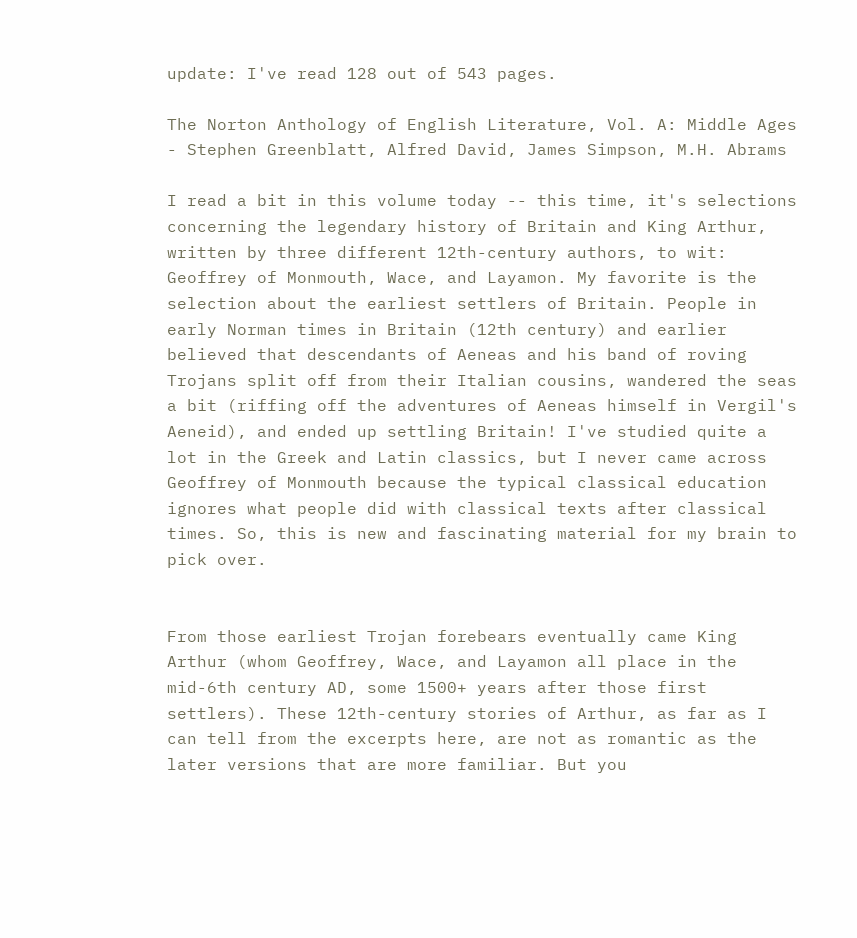update: I've read 128 out of 543 pages.

The Norton Anthology of English Literature, Vol. A: Middle Ages - Stephen Greenblatt, Alfred David, James Simpson, M.H. Abrams

I read a bit in this volume today -- this time, it's selections concerning the legendary history of Britain and King Arthur, written by three different 12th-century authors, to wit: Geoffrey of Monmouth, Wace, and Layamon. My favorite is the selection about the earliest settlers of Britain. People in early Norman times in Britain (12th century) and earlier believed that descendants of Aeneas and his band of roving Trojans split off from their Italian cousins, wandered the seas a bit (riffing off the adventures of Aeneas himself in Vergil's Aeneid), and ended up settling Britain! I've studied quite a lot in the Greek and Latin classics, but I never came across Geoffrey of Monmouth because the typical classical education ignores what people did with classical texts after classical times. So, this is new and fascinating material for my brain to pick over.


From those earliest Trojan forebears eventually came King Arthur (whom Geoffrey, Wace, and Layamon all place in the mid-6th century AD, some 1500+ years after those first settlers). These 12th-century stories of Arthur, as far as I can tell from the excerpts here, are not as romantic as the later versions that are more familiar. But you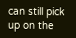can still pick up on the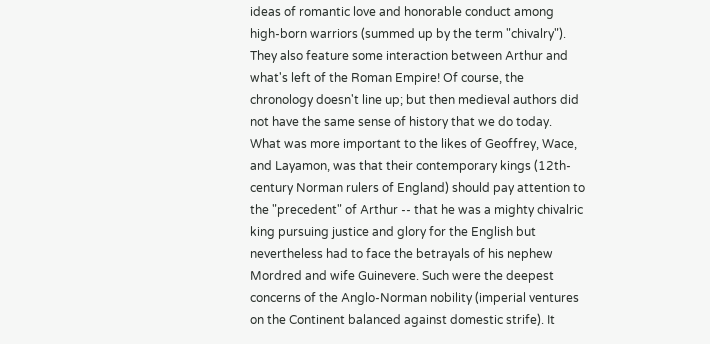ideas of romantic love and honorable conduct among high-born warriors (summed up by the term "chivalry"). They also feature some interaction between Arthur and what's left of the Roman Empire! Of course, the chronology doesn't line up; but then medieval authors did not have the same sense of history that we do today. What was more important to the likes of Geoffrey, Wace, and Layamon, was that their contemporary kings (12th-century Norman rulers of England) should pay attention to the "precedent" of Arthur -- that he was a mighty chivalric king pursuing justice and glory for the English but nevertheless had to face the betrayals of his nephew Mordred and wife Guinevere. Such were the deepest concerns of the Anglo-Norman nobility (imperial ventures on the Continent balanced against domestic strife). It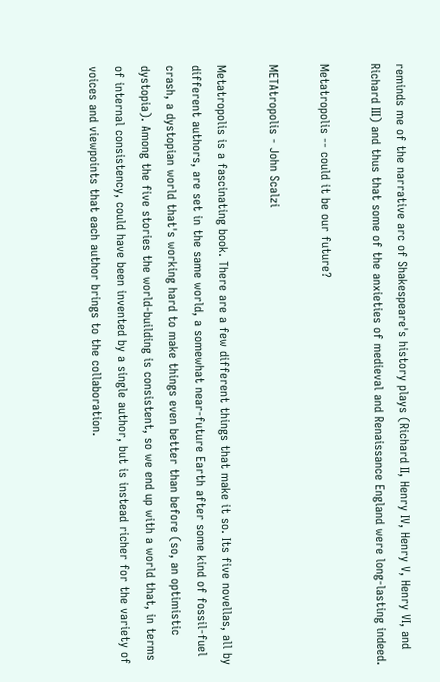reminds me of the narrative arc of Shakespeare's history plays (Richard II, Henry IV, Henry V, Henry VI, and Richard III) and thus that some of the anxieties of medieval and Renaissance England were long-lasting indeed.

Metatropolis -- could it be our future?

METAtropolis - John Scalzi

Metatropolis is a fascinating book. There are a few different things that make it so. Its five novellas, all by different authors, are set in the same world, a somewhat near-future Earth after some kind of fossil-fuel crash, a dystopian world that's working hard to make things even better than before (so, an optimistic dystopia). Among the five stories the world-building is consistent, so we end up with a world that, in terms of internal consistency, could have been invented by a single author, but is instead richer for the variety of voices and viewpoints that each author brings to the collaboration.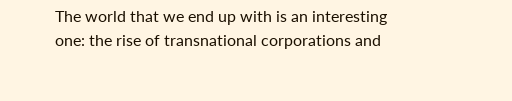The world that we end up with is an interesting one: the rise of transnational corporations and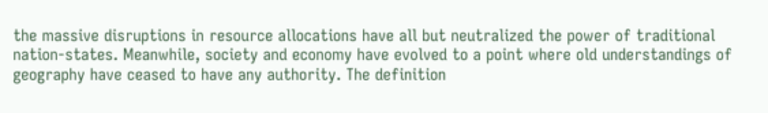the massive disruptions in resource allocations have all but neutralized the power of traditional nation-states. Meanwhile, society and economy have evolved to a point where old understandings of geography have ceased to have any authority. The definition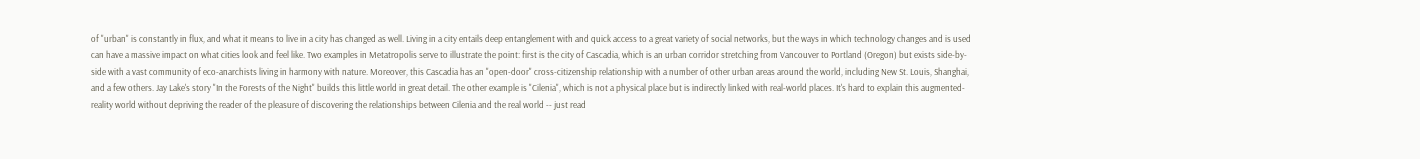of "urban" is constantly in flux, and what it means to live in a city has changed as well. Living in a city entails deep entanglement with and quick access to a great variety of social networks, but the ways in which technology changes and is used can have a massive impact on what cities look and feel like. Two examples in Metatropolis serve to illustrate the point: first is the city of Cascadia, which is an urban corridor stretching from Vancouver to Portland (Oregon) but exists side-by-side with a vast community of eco-anarchists living in harmony with nature. Moreover, this Cascadia has an "open-door" cross-citizenship relationship with a number of other urban areas around the world, including New St. Louis, Shanghai, and a few others. Jay Lake's story "In the Forests of the Night" builds this little world in great detail. The other example is "Cilenia", which is not a physical place but is indirectly linked with real-world places. It's hard to explain this augmented-reality world without depriving the reader of the pleasure of discovering the relationships between Cilenia and the real world -- just read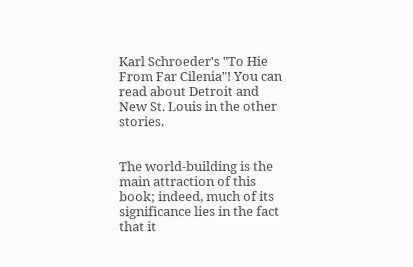Karl Schroeder's "To Hie From Far Cilenia"! You can read about Detroit and New St. Louis in the other stories.


The world-building is the main attraction of this book; indeed, much of its significance lies in the fact that it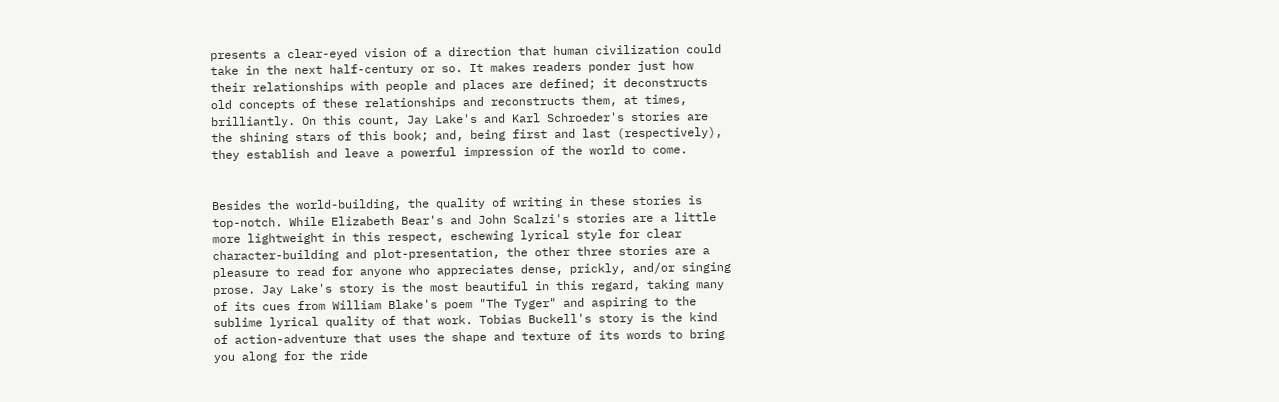presents a clear-eyed vision of a direction that human civilization could take in the next half-century or so. It makes readers ponder just how their relationships with people and places are defined; it deconstructs old concepts of these relationships and reconstructs them, at times, brilliantly. On this count, Jay Lake's and Karl Schroeder's stories are the shining stars of this book; and, being first and last (respectively), they establish and leave a powerful impression of the world to come.


Besides the world-building, the quality of writing in these stories is top-notch. While Elizabeth Bear's and John Scalzi's stories are a little more lightweight in this respect, eschewing lyrical style for clear character-building and plot-presentation, the other three stories are a pleasure to read for anyone who appreciates dense, prickly, and/or singing prose. Jay Lake's story is the most beautiful in this regard, taking many of its cues from William Blake's poem "The Tyger" and aspiring to the sublime lyrical quality of that work. Tobias Buckell's story is the kind of action-adventure that uses the shape and texture of its words to bring you along for the ride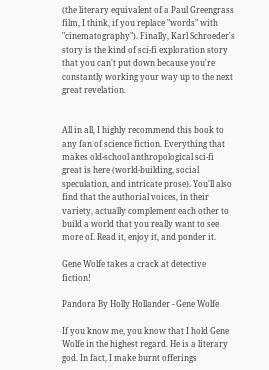(the literary equivalent of a Paul Greengrass film, I think, if you replace "words" with "cinematography"). Finally, Karl Schroeder's story is the kind of sci-fi exploration story that you can't put down because you're constantly working your way up to the next great revelation.


All in all, I highly recommend this book to any fan of science fiction. Everything that makes old-school anthropological sci-fi great is here (world-building, social speculation, and intricate prose). You'll also find that the authorial voices, in their variety, actually complement each other to build a world that you really want to see more of. Read it, enjoy it, and ponder it.

Gene Wolfe takes a crack at detective fiction!

Pandora By Holly Hollander - Gene Wolfe

If you know me, you know that I hold Gene Wolfe in the highest regard. He is a literary god. In fact, I make burnt offerings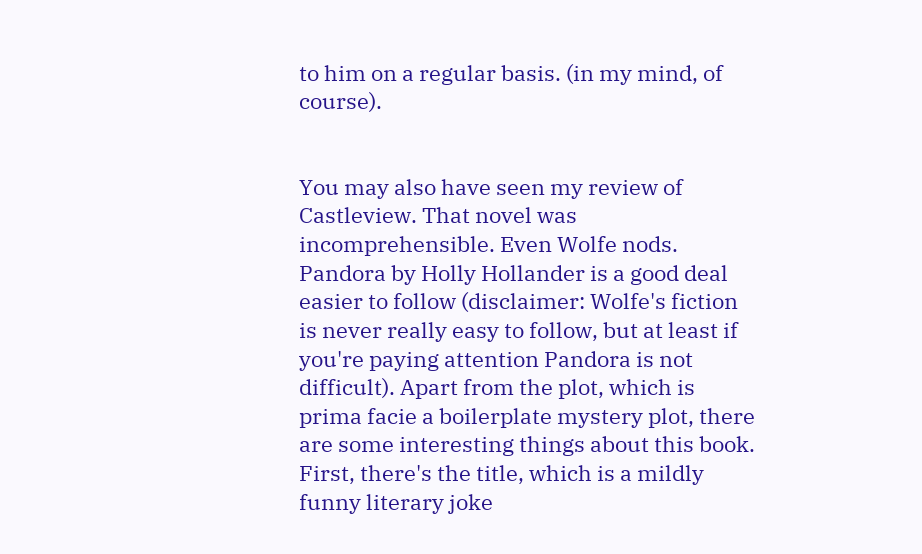to him on a regular basis. (in my mind, of course).


You may also have seen my review of Castleview. That novel was incomprehensible. Even Wolfe nods. Pandora by Holly Hollander is a good deal easier to follow (disclaimer: Wolfe's fiction is never really easy to follow, but at least if you're paying attention Pandora is not difficult). Apart from the plot, which is prima facie a boilerplate mystery plot, there are some interesting things about this book. First, there's the title, which is a mildly funny literary joke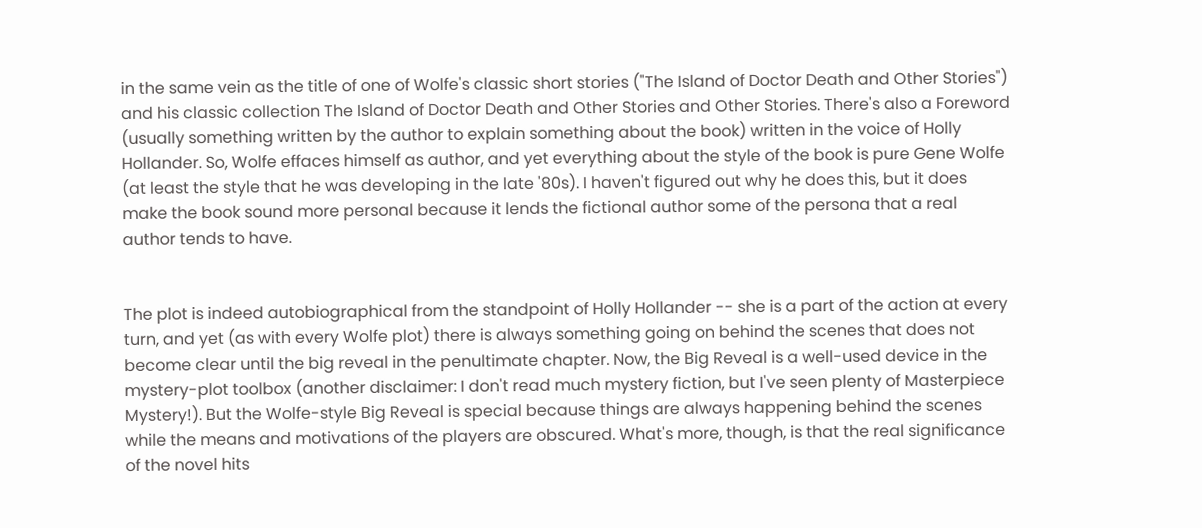in the same vein as the title of one of Wolfe's classic short stories ("The Island of Doctor Death and Other Stories") and his classic collection The Island of Doctor Death and Other Stories and Other Stories. There's also a Foreword (usually something written by the author to explain something about the book) written in the voice of Holly Hollander. So, Wolfe effaces himself as author, and yet everything about the style of the book is pure Gene Wolfe (at least the style that he was developing in the late '80s). I haven't figured out why he does this, but it does make the book sound more personal because it lends the fictional author some of the persona that a real author tends to have.


The plot is indeed autobiographical from the standpoint of Holly Hollander -- she is a part of the action at every turn, and yet (as with every Wolfe plot) there is always something going on behind the scenes that does not become clear until the big reveal in the penultimate chapter. Now, the Big Reveal is a well-used device in the mystery-plot toolbox (another disclaimer: I don't read much mystery fiction, but I've seen plenty of Masterpiece Mystery!). But the Wolfe-style Big Reveal is special because things are always happening behind the scenes while the means and motivations of the players are obscured. What's more, though, is that the real significance of the novel hits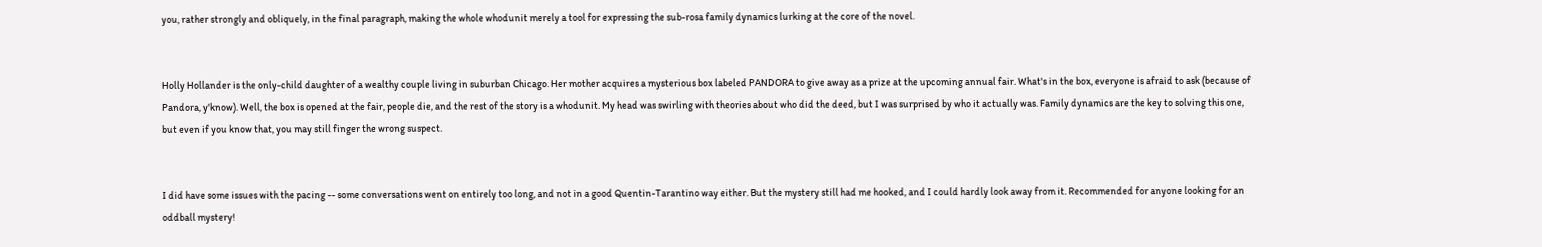you, rather strongly and obliquely, in the final paragraph, making the whole whodunit merely a tool for expressing the sub-rosa family dynamics lurking at the core of the novel.


Holly Hollander is the only-child daughter of a wealthy couple living in suburban Chicago. Her mother acquires a mysterious box labeled PANDORA to give away as a prize at the upcoming annual fair. What's in the box, everyone is afraid to ask (because of Pandora, y'know). Well, the box is opened at the fair, people die, and the rest of the story is a whodunit. My head was swirling with theories about who did the deed, but I was surprised by who it actually was. Family dynamics are the key to solving this one, but even if you know that, you may still finger the wrong suspect.


I did have some issues with the pacing -- some conversations went on entirely too long, and not in a good Quentin-Tarantino way either. But the mystery still had me hooked, and I could hardly look away from it. Recommended for anyone looking for an oddball mystery!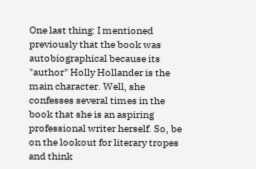One last thing: I mentioned previously that the book was autobiographical because its "author" Holly Hollander is the main character. Well, she confesses several times in the book that she is an aspiring professional writer herself. So, be on the lookout for literary tropes and think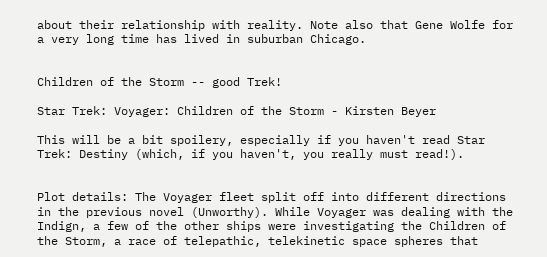about their relationship with reality. Note also that Gene Wolfe for a very long time has lived in suburban Chicago.


Children of the Storm -- good Trek!

Star Trek: Voyager: Children of the Storm - Kirsten Beyer

This will be a bit spoilery, especially if you haven't read Star Trek: Destiny (which, if you haven't, you really must read!).


Plot details: The Voyager fleet split off into different directions in the previous novel (Unworthy). While Voyager was dealing with the Indign, a few of the other ships were investigating the Children of the Storm, a race of telepathic, telekinetic space spheres that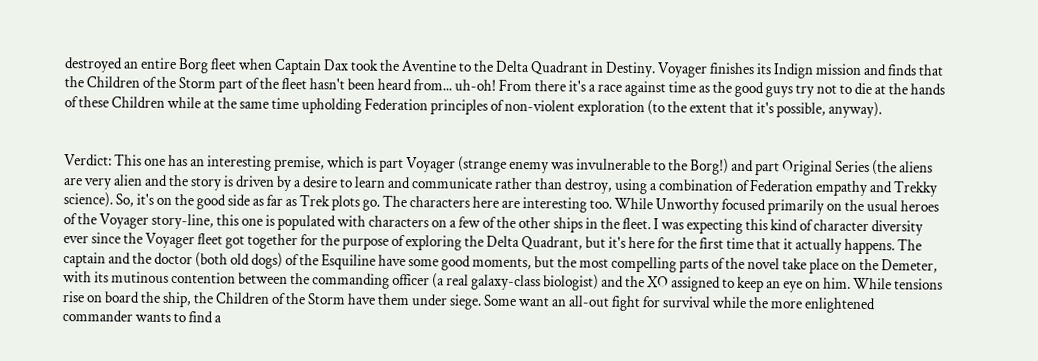destroyed an entire Borg fleet when Captain Dax took the Aventine to the Delta Quadrant in Destiny. Voyager finishes its Indign mission and finds that the Children of the Storm part of the fleet hasn't been heard from... uh-oh! From there it's a race against time as the good guys try not to die at the hands of these Children while at the same time upholding Federation principles of non-violent exploration (to the extent that it's possible, anyway).


Verdict: This one has an interesting premise, which is part Voyager (strange enemy was invulnerable to the Borg!) and part Original Series (the aliens are very alien and the story is driven by a desire to learn and communicate rather than destroy, using a combination of Federation empathy and Trekky science). So, it's on the good side as far as Trek plots go. The characters here are interesting too. While Unworthy focused primarily on the usual heroes of the Voyager story-line, this one is populated with characters on a few of the other ships in the fleet. I was expecting this kind of character diversity ever since the Voyager fleet got together for the purpose of exploring the Delta Quadrant, but it's here for the first time that it actually happens. The captain and the doctor (both old dogs) of the Esquiline have some good moments, but the most compelling parts of the novel take place on the Demeter, with its mutinous contention between the commanding officer (a real galaxy-class biologist) and the XO assigned to keep an eye on him. While tensions rise on board the ship, the Children of the Storm have them under siege. Some want an all-out fight for survival while the more enlightened commander wants to find a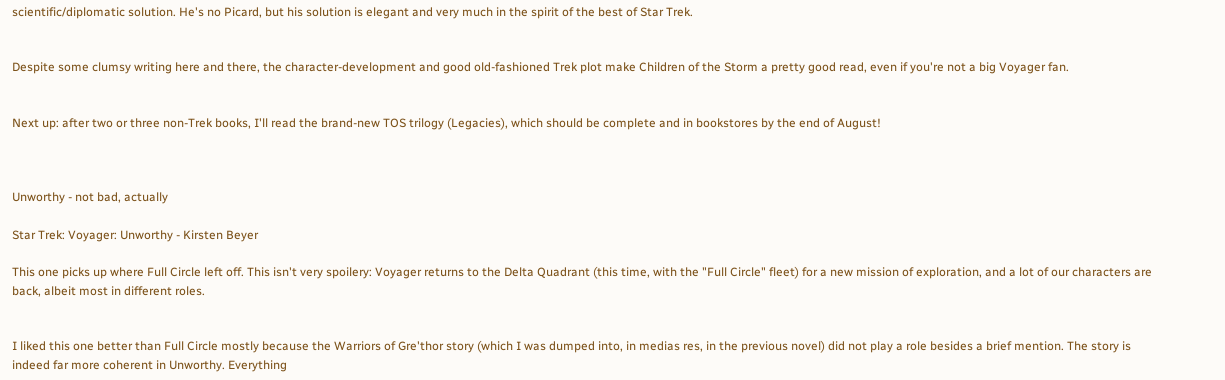scientific/diplomatic solution. He's no Picard, but his solution is elegant and very much in the spirit of the best of Star Trek.


Despite some clumsy writing here and there, the character-development and good old-fashioned Trek plot make Children of the Storm a pretty good read, even if you're not a big Voyager fan.


Next up: after two or three non-Trek books, I'll read the brand-new TOS trilogy (Legacies), which should be complete and in bookstores by the end of August!



Unworthy - not bad, actually

Star Trek: Voyager: Unworthy - Kirsten Beyer

This one picks up where Full Circle left off. This isn't very spoilery: Voyager returns to the Delta Quadrant (this time, with the "Full Circle" fleet) for a new mission of exploration, and a lot of our characters are back, albeit most in different roles.


I liked this one better than Full Circle mostly because the Warriors of Gre'thor story (which I was dumped into, in medias res, in the previous novel) did not play a role besides a brief mention. The story is indeed far more coherent in Unworthy. Everything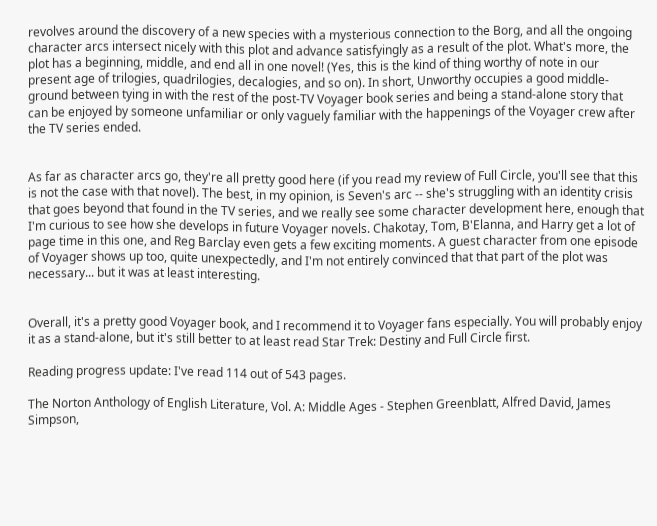revolves around the discovery of a new species with a mysterious connection to the Borg, and all the ongoing character arcs intersect nicely with this plot and advance satisfyingly as a result of the plot. What's more, the plot has a beginning, middle, and end all in one novel! (Yes, this is the kind of thing worthy of note in our present age of trilogies, quadrilogies, decalogies, and so on). In short, Unworthy occupies a good middle-ground between tying in with the rest of the post-TV Voyager book series and being a stand-alone story that can be enjoyed by someone unfamiliar or only vaguely familiar with the happenings of the Voyager crew after the TV series ended.


As far as character arcs go, they're all pretty good here (if you read my review of Full Circle, you'll see that this is not the case with that novel). The best, in my opinion, is Seven's arc -- she's struggling with an identity crisis that goes beyond that found in the TV series, and we really see some character development here, enough that I'm curious to see how she develops in future Voyager novels. Chakotay, Tom, B'Elanna, and Harry get a lot of page time in this one, and Reg Barclay even gets a few exciting moments. A guest character from one episode of Voyager shows up too, quite unexpectedly, and I'm not entirely convinced that that part of the plot was necessary... but it was at least interesting.


Overall, it's a pretty good Voyager book, and I recommend it to Voyager fans especially. You will probably enjoy it as a stand-alone, but it's still better to at least read Star Trek: Destiny and Full Circle first.

Reading progress update: I've read 114 out of 543 pages.

The Norton Anthology of English Literature, Vol. A: Middle Ages - Stephen Greenblatt, Alfred David, James Simpson,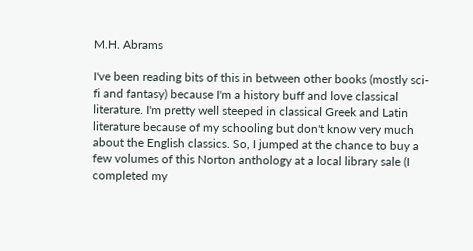M.H. Abrams

I've been reading bits of this in between other books (mostly sci-fi and fantasy) because I'm a history buff and love classical literature. I'm pretty well steeped in classical Greek and Latin literature because of my schooling but don't know very much about the English classics. So, I jumped at the chance to buy a few volumes of this Norton anthology at a local library sale (I completed my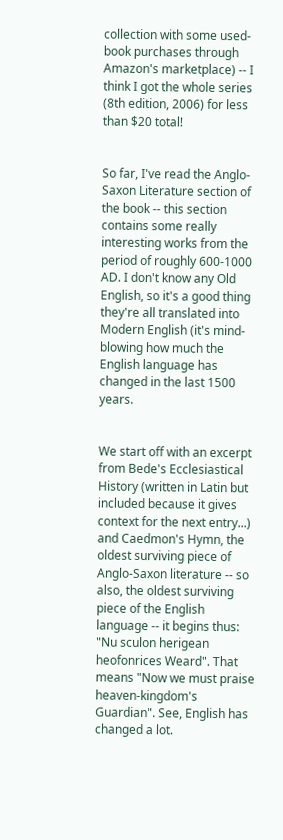collection with some used-book purchases through Amazon's marketplace) -- I think I got the whole series (8th edition, 2006) for less than $20 total!


So far, I've read the Anglo-Saxon Literature section of the book -- this section contains some really interesting works from the period of roughly 600-1000 AD. I don't know any Old English, so it's a good thing they're all translated into Modern English (it's mind-blowing how much the English language has changed in the last 1500 years.


We start off with an excerpt from Bede's Ecclesiastical History (written in Latin but included because it gives context for the next entry...) and Caedmon's Hymn, the oldest surviving piece of Anglo-Saxon literature -- so also, the oldest surviving piece of the English language -- it begins thus: "Nu sculon herigean heofonrices Weard". That means "Now we must praise heaven-kingdom's Guardian". See, English has changed a lot.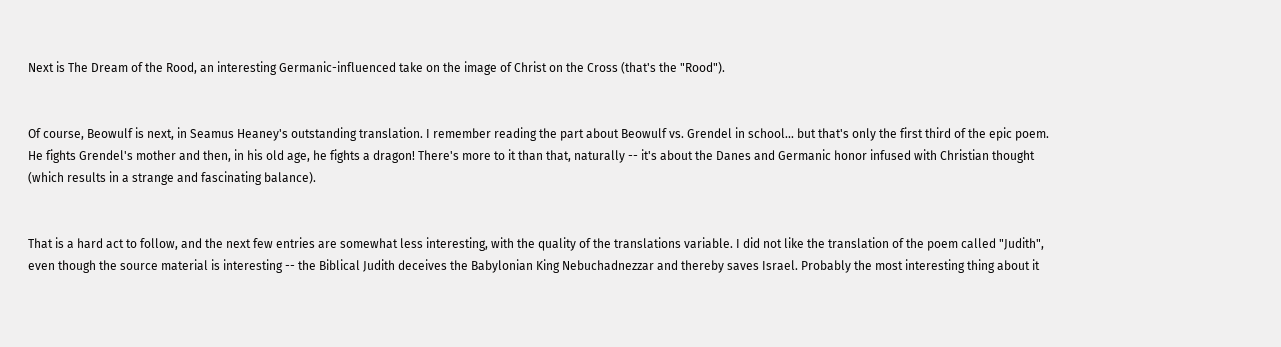Next is The Dream of the Rood, an interesting Germanic-influenced take on the image of Christ on the Cross (that's the "Rood").


Of course, Beowulf is next, in Seamus Heaney's outstanding translation. I remember reading the part about Beowulf vs. Grendel in school... but that's only the first third of the epic poem. He fights Grendel's mother and then, in his old age, he fights a dragon! There's more to it than that, naturally -- it's about the Danes and Germanic honor infused with Christian thought (which results in a strange and fascinating balance).


That is a hard act to follow, and the next few entries are somewhat less interesting, with the quality of the translations variable. I did not like the translation of the poem called "Judith", even though the source material is interesting -- the Biblical Judith deceives the Babylonian King Nebuchadnezzar and thereby saves Israel. Probably the most interesting thing about it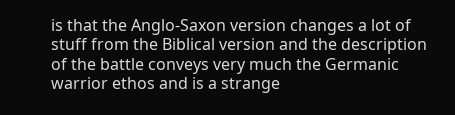is that the Anglo-Saxon version changes a lot of stuff from the Biblical version and the description of the battle conveys very much the Germanic warrior ethos and is a strange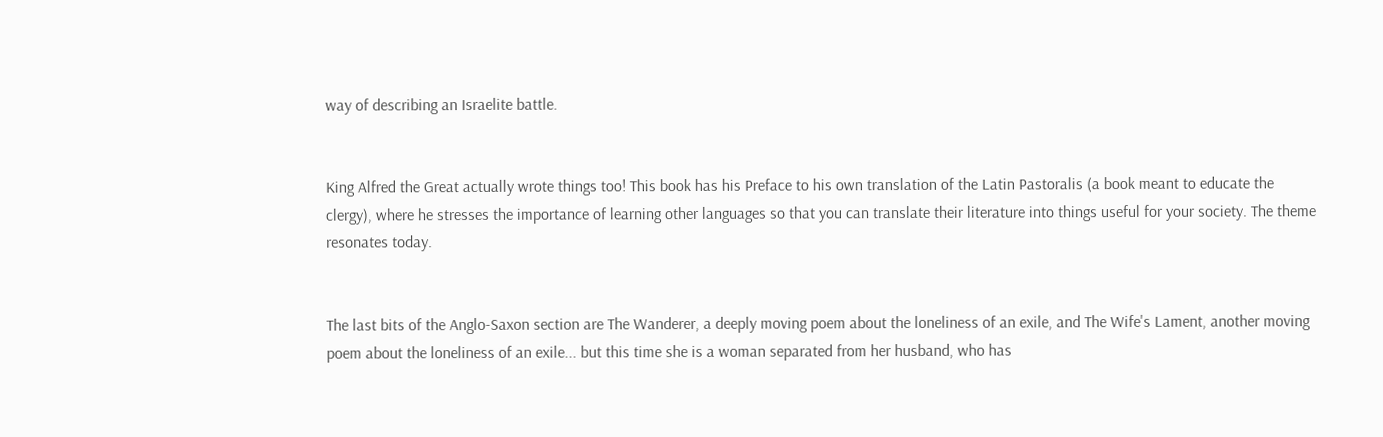way of describing an Israelite battle.


King Alfred the Great actually wrote things too! This book has his Preface to his own translation of the Latin Pastoralis (a book meant to educate the clergy), where he stresses the importance of learning other languages so that you can translate their literature into things useful for your society. The theme resonates today.


The last bits of the Anglo-Saxon section are The Wanderer, a deeply moving poem about the loneliness of an exile, and The Wife's Lament, another moving poem about the loneliness of an exile... but this time she is a woman separated from her husband, who has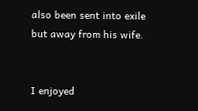also been sent into exile but away from his wife.


I enjoyed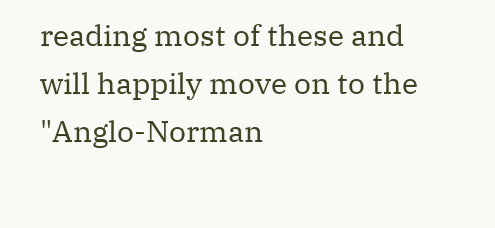reading most of these and will happily move on to the "Anglo-Norman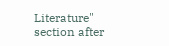Literature" section after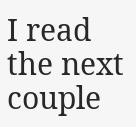I read the next couple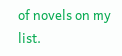of novels on my list.